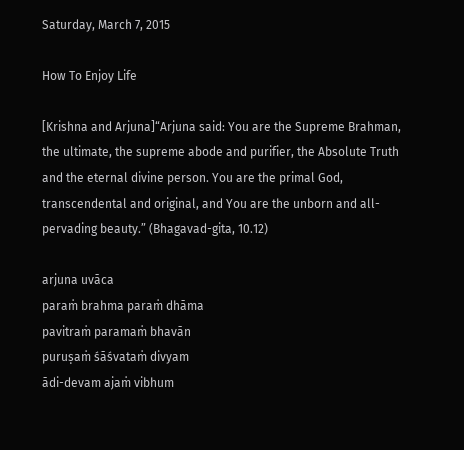Saturday, March 7, 2015

How To Enjoy Life

[Krishna and Arjuna]“Arjuna said: You are the Supreme Brahman, the ultimate, the supreme abode and purifier, the Absolute Truth and the eternal divine person. You are the primal God, transcendental and original, and You are the unborn and all-pervading beauty.” (Bhagavad-gita, 10.12)

arjuna uvāca
paraṁ brahma paraṁ dhāma
pavitraṁ paramaṁ bhavān
puruṣaṁ śāśvataṁ divyam
ādi-devam ajaṁ vibhum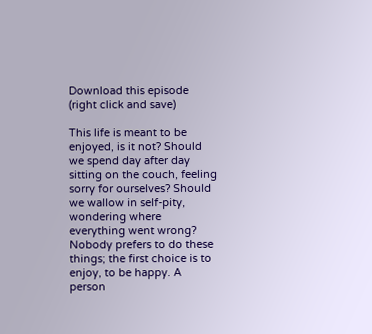Download this episode (right click and save)

This life is meant to be enjoyed, is it not? Should we spend day after day sitting on the couch, feeling sorry for ourselves? Should we wallow in self-pity, wondering where everything went wrong? Nobody prefers to do these things; the first choice is to enjoy, to be happy. A person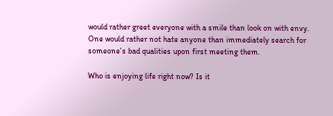would rather greet everyone with a smile than look on with envy. One would rather not hate anyone than immediately search for someone’s bad qualities upon first meeting them.

Who is enjoying life right now? Is it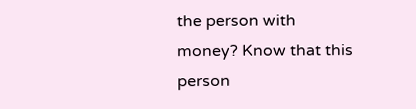the person with money? Know that this person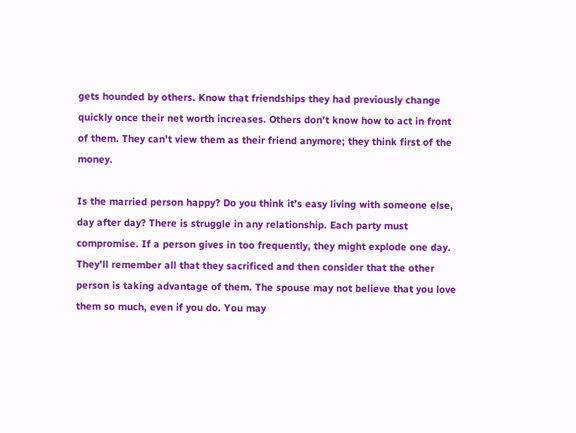gets hounded by others. Know that friendships they had previously change quickly once their net worth increases. Others don’t know how to act in front of them. They can’t view them as their friend anymore; they think first of the money.

Is the married person happy? Do you think it’s easy living with someone else, day after day? There is struggle in any relationship. Each party must compromise. If a person gives in too frequently, they might explode one day. They’ll remember all that they sacrificed and then consider that the other person is taking advantage of them. The spouse may not believe that you love them so much, even if you do. You may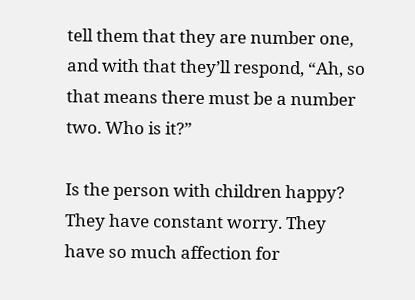tell them that they are number one, and with that they’ll respond, “Ah, so that means there must be a number two. Who is it?”

Is the person with children happy? They have constant worry. They have so much affection for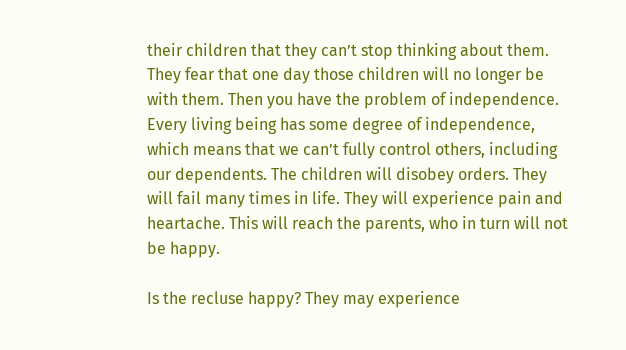their children that they can’t stop thinking about them. They fear that one day those children will no longer be with them. Then you have the problem of independence. Every living being has some degree of independence, which means that we can’t fully control others, including our dependents. The children will disobey orders. They will fail many times in life. They will experience pain and heartache. This will reach the parents, who in turn will not be happy.

Is the recluse happy? They may experience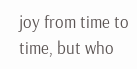joy from time to time, but who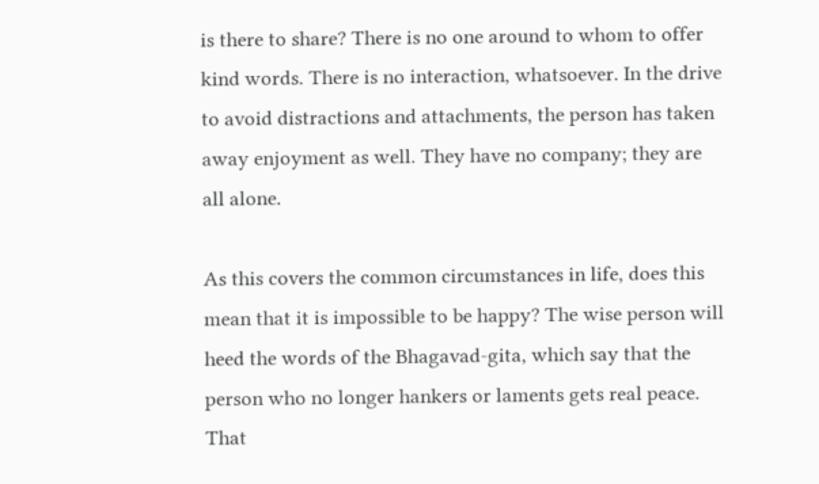is there to share? There is no one around to whom to offer kind words. There is no interaction, whatsoever. In the drive to avoid distractions and attachments, the person has taken away enjoyment as well. They have no company; they are all alone.

As this covers the common circumstances in life, does this mean that it is impossible to be happy? The wise person will heed the words of the Bhagavad-gita, which say that the person who no longer hankers or laments gets real peace. That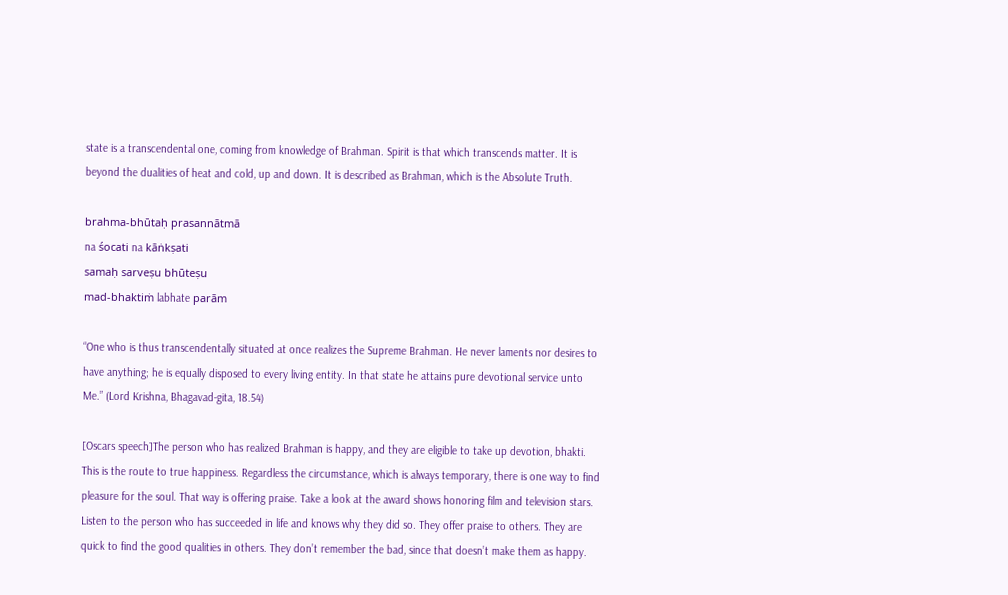state is a transcendental one, coming from knowledge of Brahman. Spirit is that which transcends matter. It is beyond the dualities of heat and cold, up and down. It is described as Brahman, which is the Absolute Truth.

brahma-bhūtaḥ prasannātmā
na śocati na kāṅkṣati
samaḥ sarveṣu bhūteṣu
mad-bhaktiṁ labhate parām

“One who is thus transcendentally situated at once realizes the Supreme Brahman. He never laments nor desires to have anything; he is equally disposed to every living entity. In that state he attains pure devotional service unto Me.” (Lord Krishna, Bhagavad-gita, 18.54)

[Oscars speech]The person who has realized Brahman is happy, and they are eligible to take up devotion, bhakti. This is the route to true happiness. Regardless the circumstance, which is always temporary, there is one way to find pleasure for the soul. That way is offering praise. Take a look at the award shows honoring film and television stars. Listen to the person who has succeeded in life and knows why they did so. They offer praise to others. They are quick to find the good qualities in others. They don’t remember the bad, since that doesn’t make them as happy.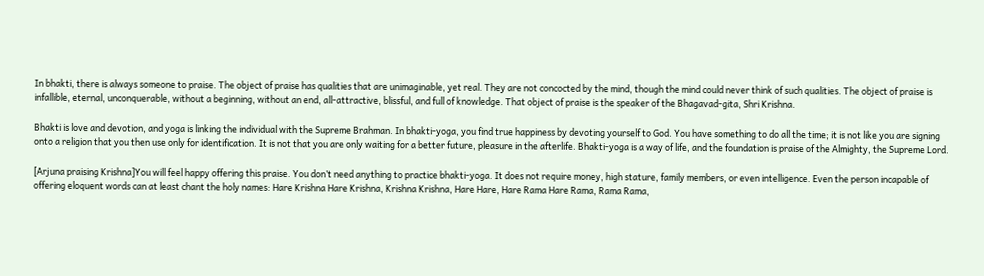In bhakti, there is always someone to praise. The object of praise has qualities that are unimaginable, yet real. They are not concocted by the mind, though the mind could never think of such qualities. The object of praise is infallible, eternal, unconquerable, without a beginning, without an end, all-attractive, blissful, and full of knowledge. That object of praise is the speaker of the Bhagavad-gita, Shri Krishna.

Bhakti is love and devotion, and yoga is linking the individual with the Supreme Brahman. In bhakti-yoga, you find true happiness by devoting yourself to God. You have something to do all the time; it is not like you are signing onto a religion that you then use only for identification. It is not that you are only waiting for a better future, pleasure in the afterlife. Bhakti-yoga is a way of life, and the foundation is praise of the Almighty, the Supreme Lord.

[Arjuna praising Krishna]You will feel happy offering this praise. You don’t need anything to practice bhakti-yoga. It does not require money, high stature, family members, or even intelligence. Even the person incapable of offering eloquent words can at least chant the holy names: Hare Krishna Hare Krishna, Krishna Krishna, Hare Hare, Hare Rama Hare Rama, Rama Rama,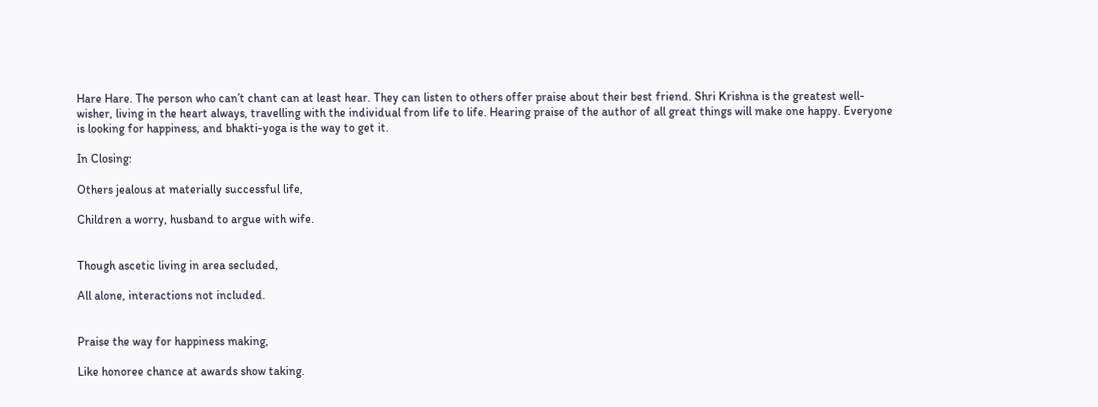Hare Hare. The person who can’t chant can at least hear. They can listen to others offer praise about their best friend. Shri Krishna is the greatest well-wisher, living in the heart always, travelling with the individual from life to life. Hearing praise of the author of all great things will make one happy. Everyone is looking for happiness, and bhakti-yoga is the way to get it.

In Closing:

Others jealous at materially successful life,

Children a worry, husband to argue with wife.


Though ascetic living in area secluded,

All alone, interactions not included.


Praise the way for happiness making,

Like honoree chance at awards show taking.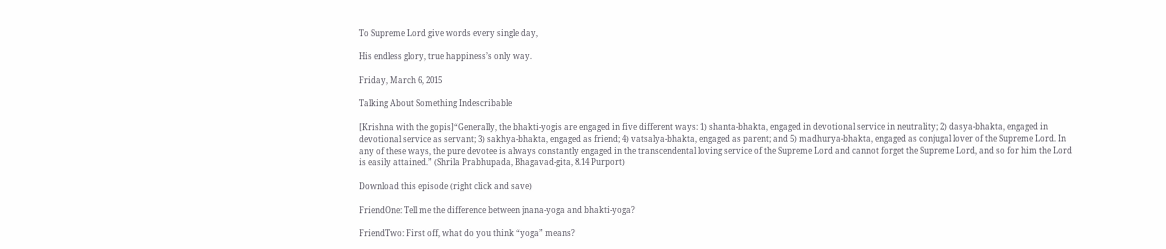To Supreme Lord give words every single day,

His endless glory, true happiness’s only way.

Friday, March 6, 2015

Talking About Something Indescribable

[Krishna with the gopis]“Generally, the bhakti-yogis are engaged in five different ways: 1) shanta-bhakta, engaged in devotional service in neutrality; 2) dasya-bhakta, engaged in devotional service as servant; 3) sakhya-bhakta, engaged as friend; 4) vatsalya-bhakta, engaged as parent; and 5) madhurya-bhakta, engaged as conjugal lover of the Supreme Lord. In any of these ways, the pure devotee is always constantly engaged in the transcendental loving service of the Supreme Lord and cannot forget the Supreme Lord, and so for him the Lord is easily attained.” (Shrila Prabhupada, Bhagavad-gita, 8.14 Purport)

Download this episode (right click and save)

FriendOne: Tell me the difference between jnana-yoga and bhakti-yoga?

FriendTwo: First off, what do you think “yoga” means?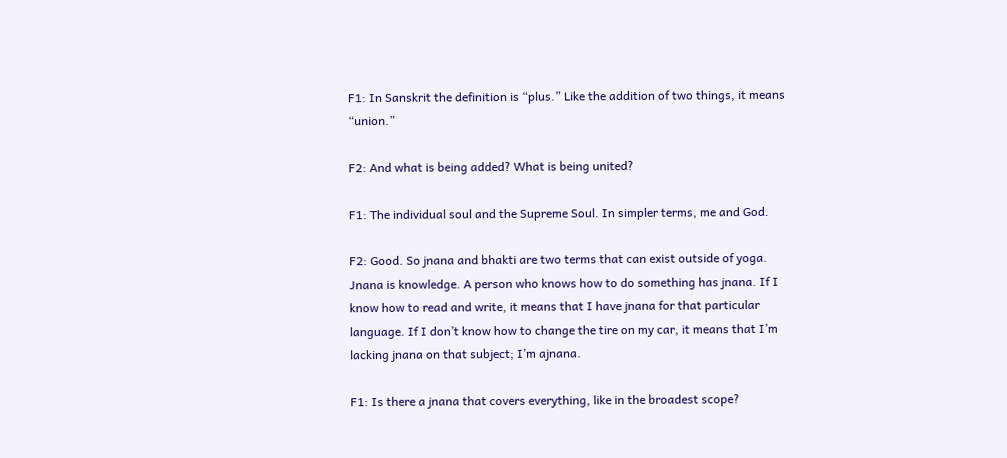F1: In Sanskrit the definition is “plus.” Like the addition of two things, it means “union.”

F2: And what is being added? What is being united?

F1: The individual soul and the Supreme Soul. In simpler terms, me and God.

F2: Good. So jnana and bhakti are two terms that can exist outside of yoga. Jnana is knowledge. A person who knows how to do something has jnana. If I know how to read and write, it means that I have jnana for that particular language. If I don’t know how to change the tire on my car, it means that I’m lacking jnana on that subject; I’m ajnana.

F1: Is there a jnana that covers everything, like in the broadest scope?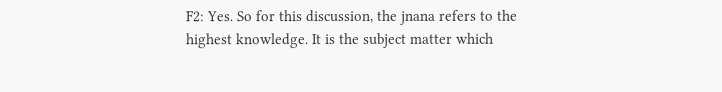F2: Yes. So for this discussion, the jnana refers to the highest knowledge. It is the subject matter which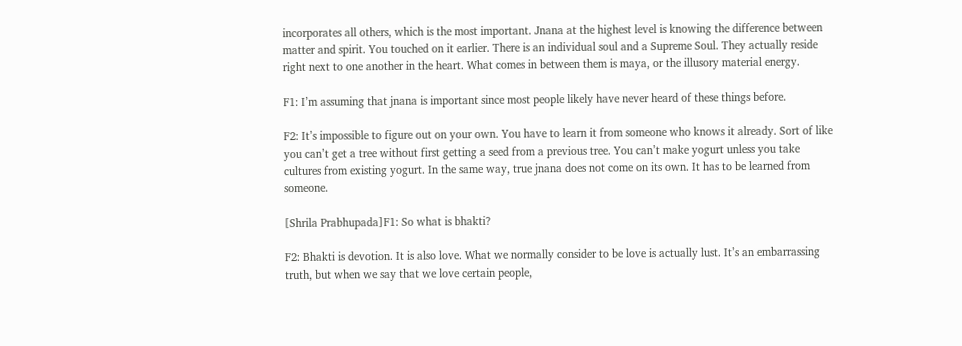incorporates all others, which is the most important. Jnana at the highest level is knowing the difference between matter and spirit. You touched on it earlier. There is an individual soul and a Supreme Soul. They actually reside right next to one another in the heart. What comes in between them is maya, or the illusory material energy.

F1: I’m assuming that jnana is important since most people likely have never heard of these things before.

F2: It’s impossible to figure out on your own. You have to learn it from someone who knows it already. Sort of like you can’t get a tree without first getting a seed from a previous tree. You can’t make yogurt unless you take cultures from existing yogurt. In the same way, true jnana does not come on its own. It has to be learned from someone.

[Shrila Prabhupada]F1: So what is bhakti?

F2: Bhakti is devotion. It is also love. What we normally consider to be love is actually lust. It’s an embarrassing truth, but when we say that we love certain people,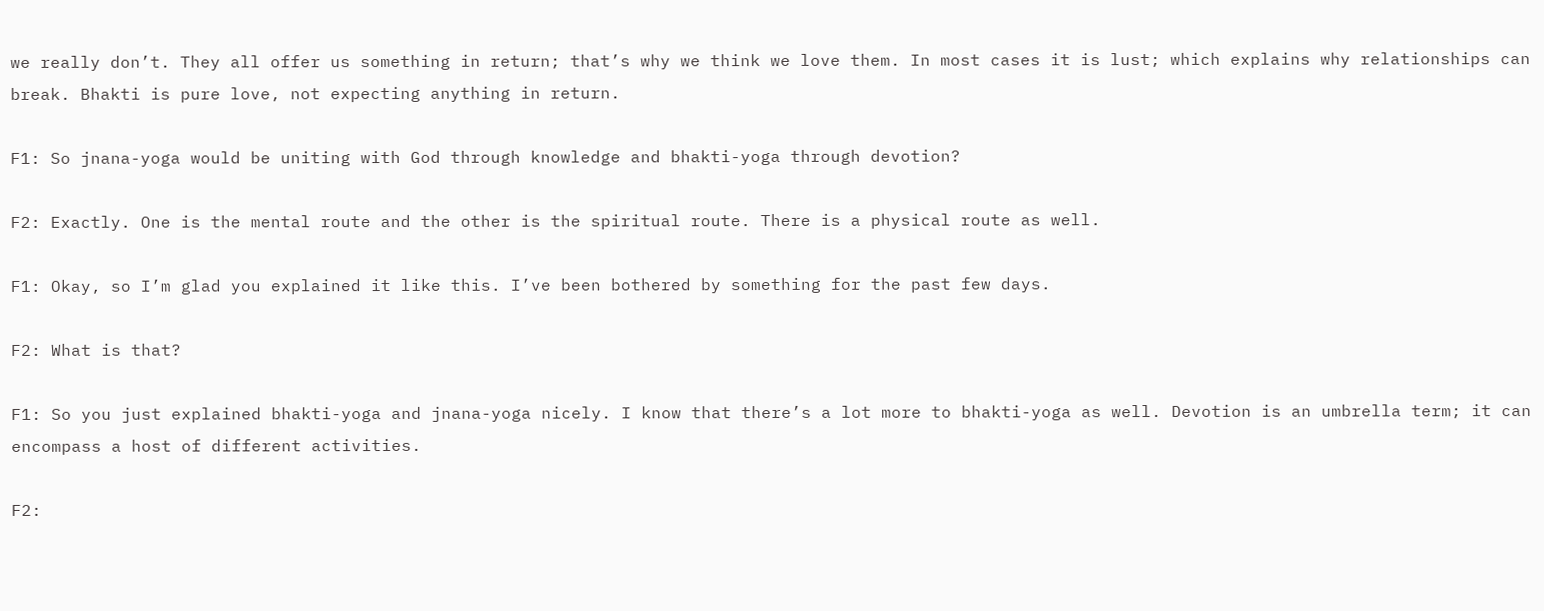we really don’t. They all offer us something in return; that’s why we think we love them. In most cases it is lust; which explains why relationships can break. Bhakti is pure love, not expecting anything in return.

F1: So jnana-yoga would be uniting with God through knowledge and bhakti-yoga through devotion?

F2: Exactly. One is the mental route and the other is the spiritual route. There is a physical route as well.

F1: Okay, so I’m glad you explained it like this. I’ve been bothered by something for the past few days.

F2: What is that?

F1: So you just explained bhakti-yoga and jnana-yoga nicely. I know that there’s a lot more to bhakti-yoga as well. Devotion is an umbrella term; it can encompass a host of different activities.

F2: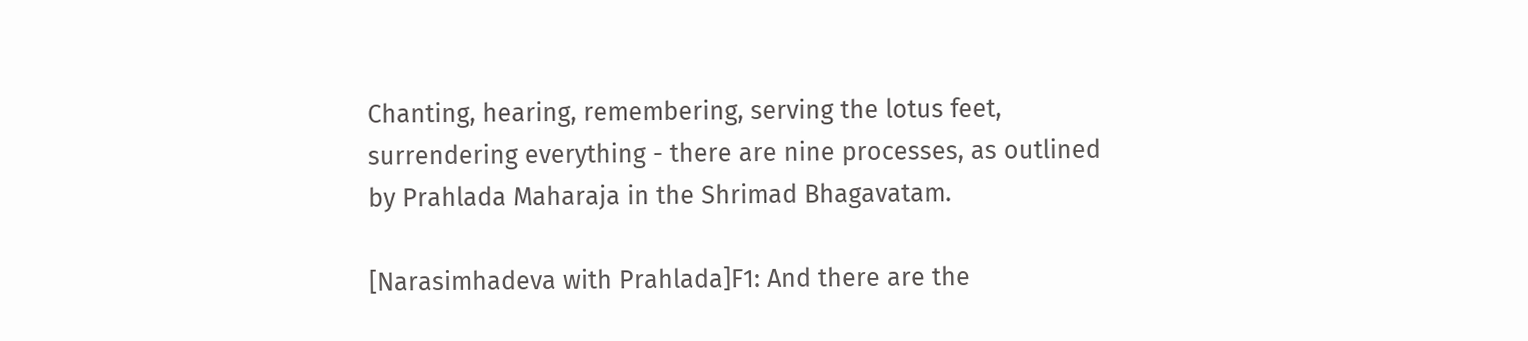Chanting, hearing, remembering, serving the lotus feet, surrendering everything - there are nine processes, as outlined by Prahlada Maharaja in the Shrimad Bhagavatam.

[Narasimhadeva with Prahlada]F1: And there are the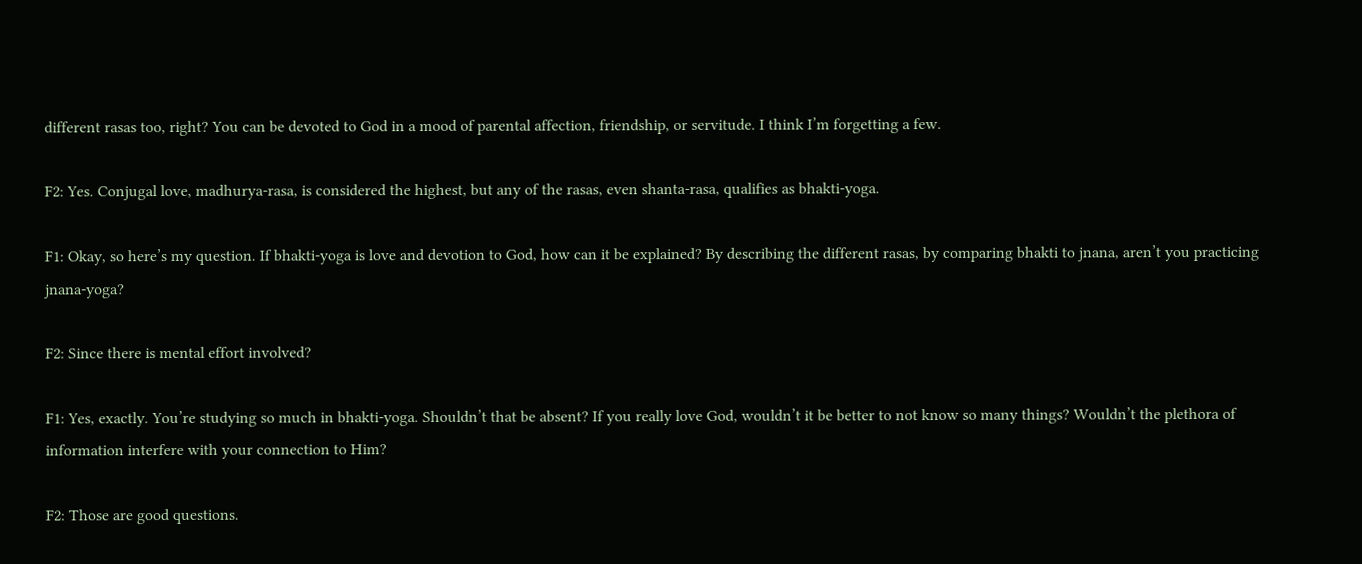different rasas too, right? You can be devoted to God in a mood of parental affection, friendship, or servitude. I think I’m forgetting a few.

F2: Yes. Conjugal love, madhurya-rasa, is considered the highest, but any of the rasas, even shanta-rasa, qualifies as bhakti-yoga.

F1: Okay, so here’s my question. If bhakti-yoga is love and devotion to God, how can it be explained? By describing the different rasas, by comparing bhakti to jnana, aren’t you practicing jnana-yoga?

F2: Since there is mental effort involved?

F1: Yes, exactly. You’re studying so much in bhakti-yoga. Shouldn’t that be absent? If you really love God, wouldn’t it be better to not know so many things? Wouldn’t the plethora of information interfere with your connection to Him?

F2: Those are good questions.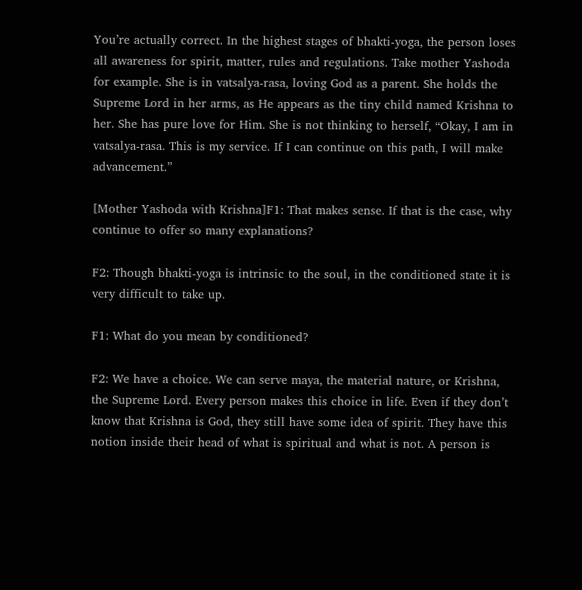You’re actually correct. In the highest stages of bhakti-yoga, the person loses all awareness for spirit, matter, rules and regulations. Take mother Yashoda for example. She is in vatsalya-rasa, loving God as a parent. She holds the Supreme Lord in her arms, as He appears as the tiny child named Krishna to her. She has pure love for Him. She is not thinking to herself, “Okay, I am in vatsalya-rasa. This is my service. If I can continue on this path, I will make advancement.”

[Mother Yashoda with Krishna]F1: That makes sense. If that is the case, why continue to offer so many explanations?

F2: Though bhakti-yoga is intrinsic to the soul, in the conditioned state it is very difficult to take up.

F1: What do you mean by conditioned?

F2: We have a choice. We can serve maya, the material nature, or Krishna, the Supreme Lord. Every person makes this choice in life. Even if they don’t know that Krishna is God, they still have some idea of spirit. They have this notion inside their head of what is spiritual and what is not. A person is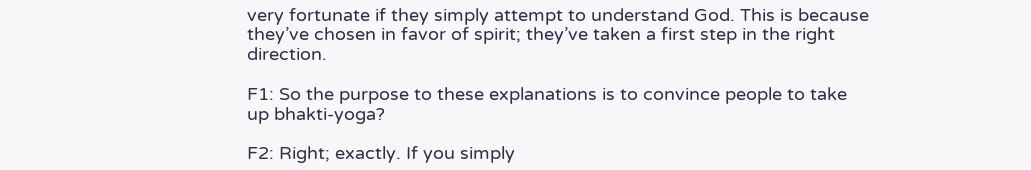very fortunate if they simply attempt to understand God. This is because they’ve chosen in favor of spirit; they’ve taken a first step in the right direction.

F1: So the purpose to these explanations is to convince people to take up bhakti-yoga?

F2: Right; exactly. If you simply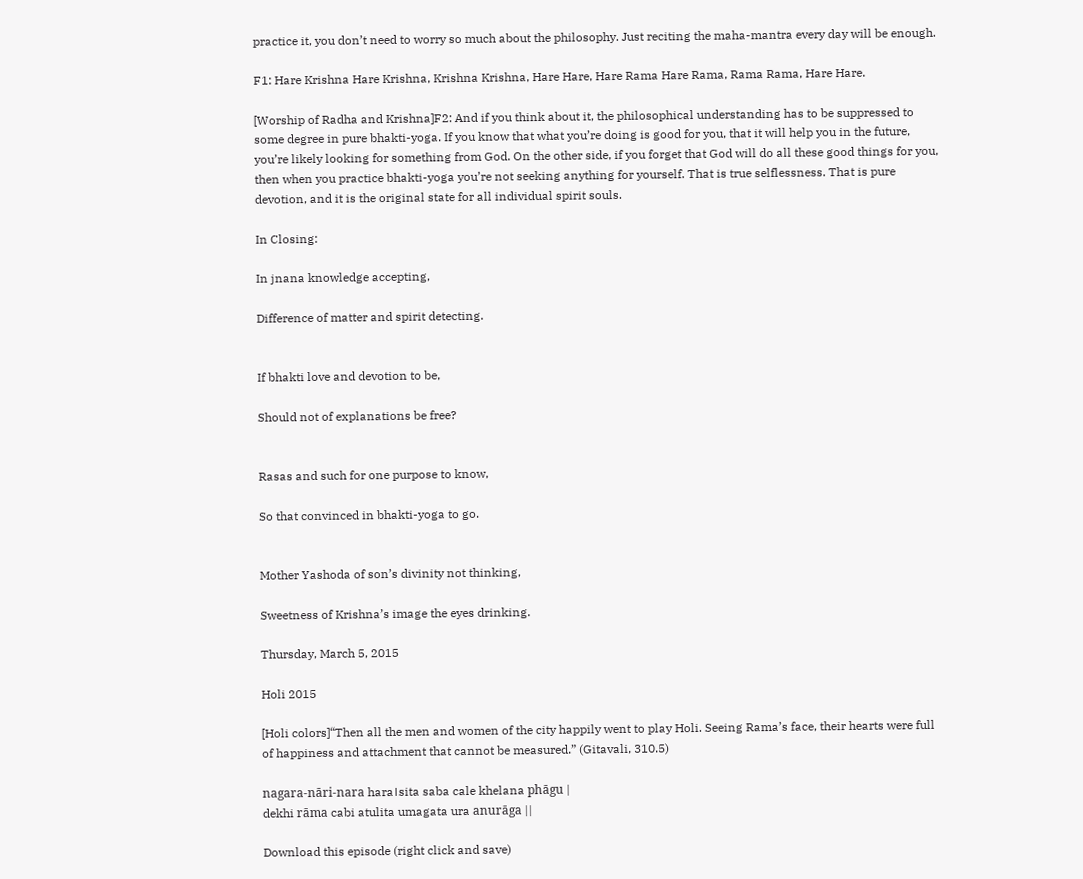practice it, you don’t need to worry so much about the philosophy. Just reciting the maha-mantra every day will be enough.

F1: Hare Krishna Hare Krishna, Krishna Krishna, Hare Hare, Hare Rama Hare Rama, Rama Rama, Hare Hare.

[Worship of Radha and Krishna]F2: And if you think about it, the philosophical understanding has to be suppressed to some degree in pure bhakti-yoga. If you know that what you’re doing is good for you, that it will help you in the future, you’re likely looking for something from God. On the other side, if you forget that God will do all these good things for you, then when you practice bhakti-yoga you’re not seeking anything for yourself. That is true selflessness. That is pure devotion, and it is the original state for all individual spirit souls.

In Closing:

In jnana knowledge accepting,

Difference of matter and spirit detecting.


If bhakti love and devotion to be,

Should not of explanations be free?


Rasas and such for one purpose to know,

So that convinced in bhakti-yoga to go.


Mother Yashoda of son’s divinity not thinking,

Sweetness of Krishna’s image the eyes drinking.

Thursday, March 5, 2015

Holi 2015

[Holi colors]“Then all the men and women of the city happily went to play Holi. Seeing Rama’s face, their hearts were full of happiness and attachment that cannot be measured.” (Gitavali, 310.5)

nagara-nāri-nara hara।sita saba cale khelana phāgu |
dekhi rāma cabi atulita umagata ura anurāga ||

Download this episode (right click and save)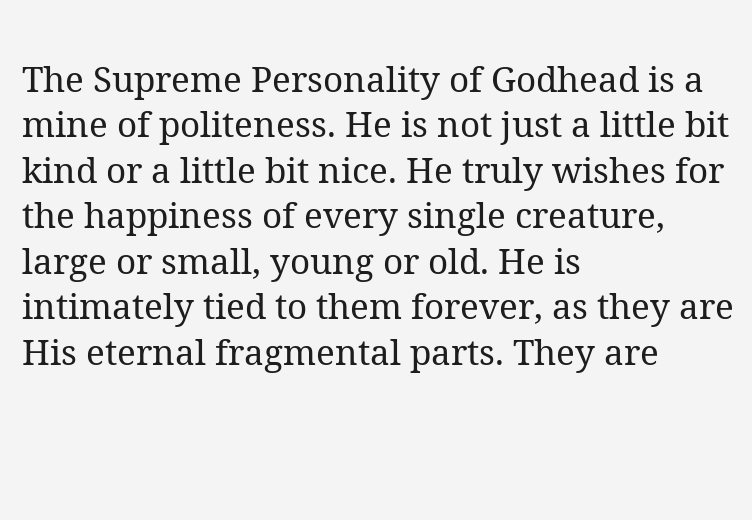The Supreme Personality of Godhead is a mine of politeness. He is not just a little bit kind or a little bit nice. He truly wishes for the happiness of every single creature, large or small, young or old. He is intimately tied to them forever, as they are His eternal fragmental parts. They are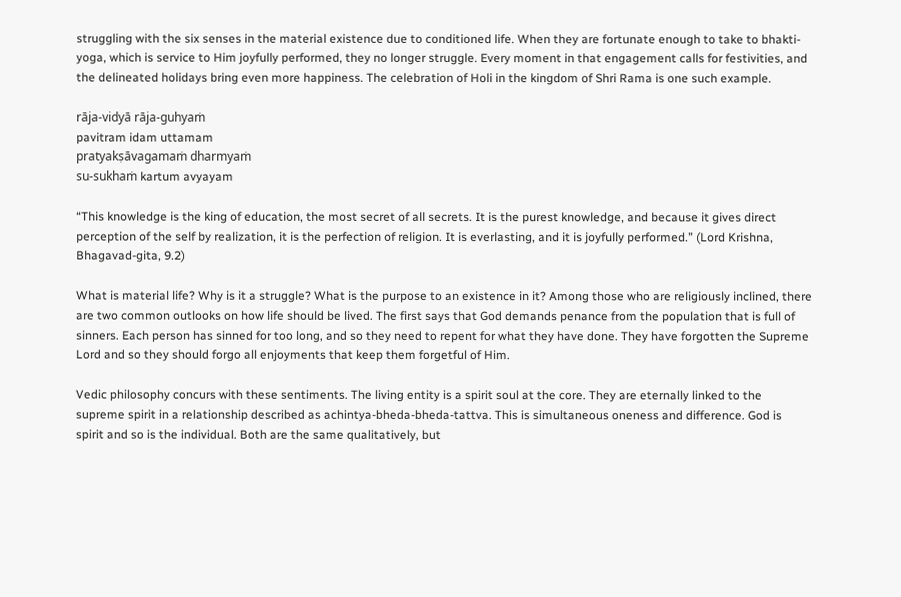struggling with the six senses in the material existence due to conditioned life. When they are fortunate enough to take to bhakti-yoga, which is service to Him joyfully performed, they no longer struggle. Every moment in that engagement calls for festivities, and the delineated holidays bring even more happiness. The celebration of Holi in the kingdom of Shri Rama is one such example.

rāja-vidyā rāja-guhyaṁ
pavitram idam uttamam
pratyakṣāvagamaṁ dharmyaṁ
su-sukhaṁ kartum avyayam

“This knowledge is the king of education, the most secret of all secrets. It is the purest knowledge, and because it gives direct perception of the self by realization, it is the perfection of religion. It is everlasting, and it is joyfully performed.” (Lord Krishna, Bhagavad-gita, 9.2)

What is material life? Why is it a struggle? What is the purpose to an existence in it? Among those who are religiously inclined, there are two common outlooks on how life should be lived. The first says that God demands penance from the population that is full of sinners. Each person has sinned for too long, and so they need to repent for what they have done. They have forgotten the Supreme Lord and so they should forgo all enjoyments that keep them forgetful of Him.

Vedic philosophy concurs with these sentiments. The living entity is a spirit soul at the core. They are eternally linked to the supreme spirit in a relationship described as achintya-bheda-bheda-tattva. This is simultaneous oneness and difference. God is spirit and so is the individual. Both are the same qualitatively, but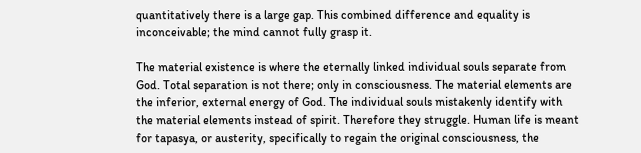quantitatively there is a large gap. This combined difference and equality is inconceivable; the mind cannot fully grasp it.

The material existence is where the eternally linked individual souls separate from God. Total separation is not there; only in consciousness. The material elements are the inferior, external energy of God. The individual souls mistakenly identify with the material elements instead of spirit. Therefore they struggle. Human life is meant for tapasya, or austerity, specifically to regain the original consciousness, the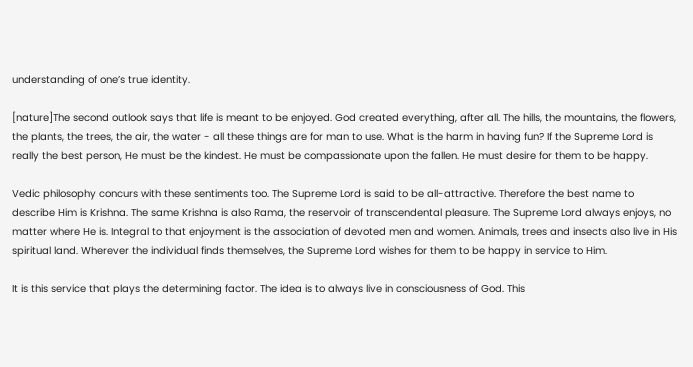understanding of one’s true identity.

[nature]The second outlook says that life is meant to be enjoyed. God created everything, after all. The hills, the mountains, the flowers, the plants, the trees, the air, the water - all these things are for man to use. What is the harm in having fun? If the Supreme Lord is really the best person, He must be the kindest. He must be compassionate upon the fallen. He must desire for them to be happy.

Vedic philosophy concurs with these sentiments too. The Supreme Lord is said to be all-attractive. Therefore the best name to describe Him is Krishna. The same Krishna is also Rama, the reservoir of transcendental pleasure. The Supreme Lord always enjoys, no matter where He is. Integral to that enjoyment is the association of devoted men and women. Animals, trees and insects also live in His spiritual land. Wherever the individual finds themselves, the Supreme Lord wishes for them to be happy in service to Him.

It is this service that plays the determining factor. The idea is to always live in consciousness of God. This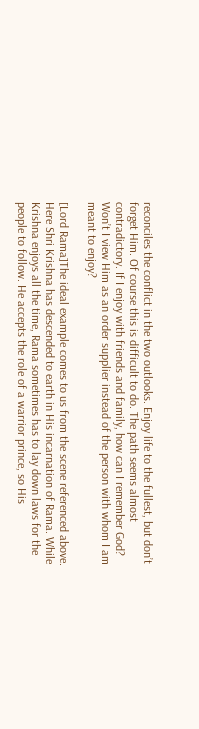reconciles the conflict in the two outlooks. Enjoy life to the fullest, but don’t forget Him. Of course this is difficult to do. The path seems almost contradictory. If I enjoy with friends and family, how can I remember God? Won’t I view Him as an order supplier instead of the person with whom I am meant to enjoy?

[Lord Rama]The ideal example comes to us from the scene referenced above. Here Shri Krishna has descended to earth in His incarnation of Rama. While Krishna enjoys all the time, Rama sometimes has to lay down laws for the people to follow. He accepts the role of a warrior prince, so His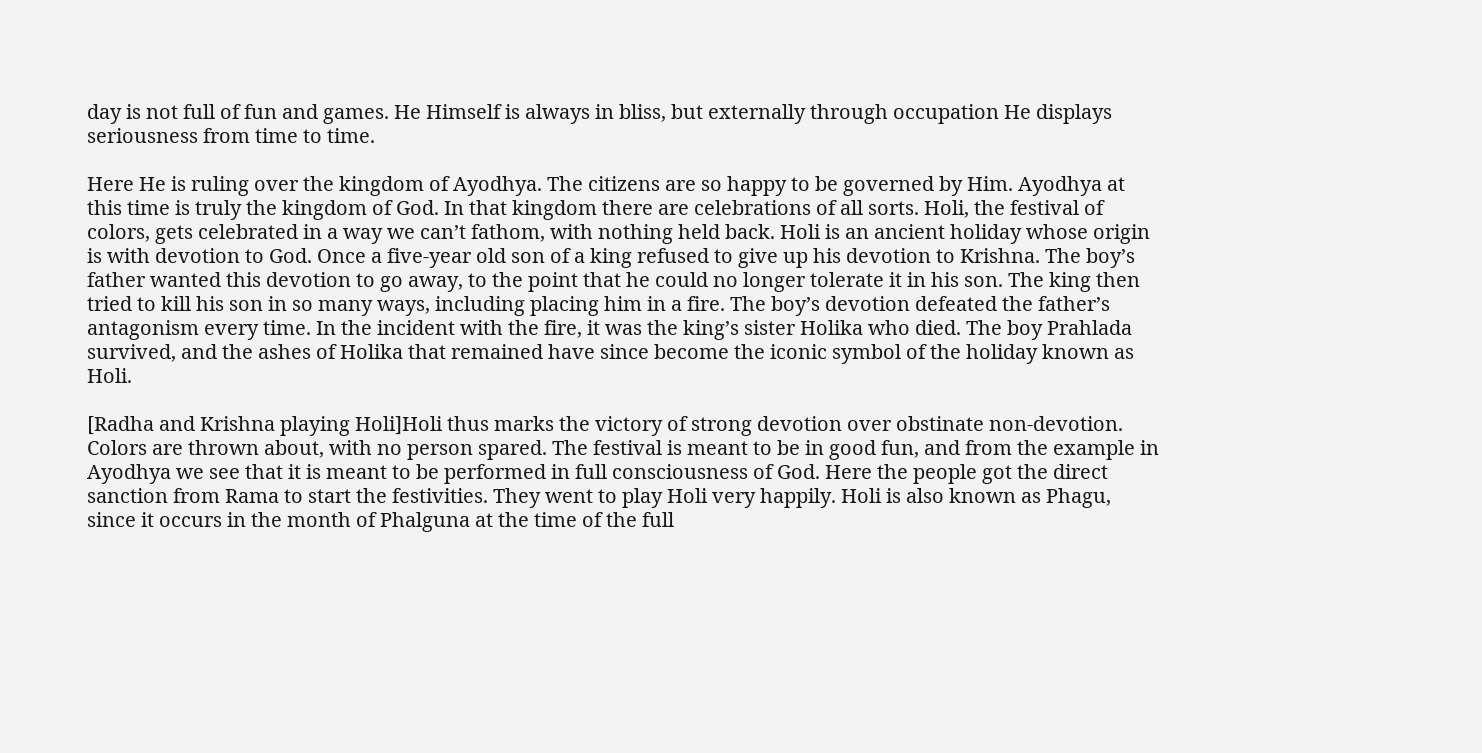day is not full of fun and games. He Himself is always in bliss, but externally through occupation He displays seriousness from time to time.

Here He is ruling over the kingdom of Ayodhya. The citizens are so happy to be governed by Him. Ayodhya at this time is truly the kingdom of God. In that kingdom there are celebrations of all sorts. Holi, the festival of colors, gets celebrated in a way we can’t fathom, with nothing held back. Holi is an ancient holiday whose origin is with devotion to God. Once a five-year old son of a king refused to give up his devotion to Krishna. The boy’s father wanted this devotion to go away, to the point that he could no longer tolerate it in his son. The king then tried to kill his son in so many ways, including placing him in a fire. The boy’s devotion defeated the father’s antagonism every time. In the incident with the fire, it was the king’s sister Holika who died. The boy Prahlada survived, and the ashes of Holika that remained have since become the iconic symbol of the holiday known as Holi.

[Radha and Krishna playing Holi]Holi thus marks the victory of strong devotion over obstinate non-devotion. Colors are thrown about, with no person spared. The festival is meant to be in good fun, and from the example in Ayodhya we see that it is meant to be performed in full consciousness of God. Here the people got the direct sanction from Rama to start the festivities. They went to play Holi very happily. Holi is also known as Phagu, since it occurs in the month of Phalguna at the time of the full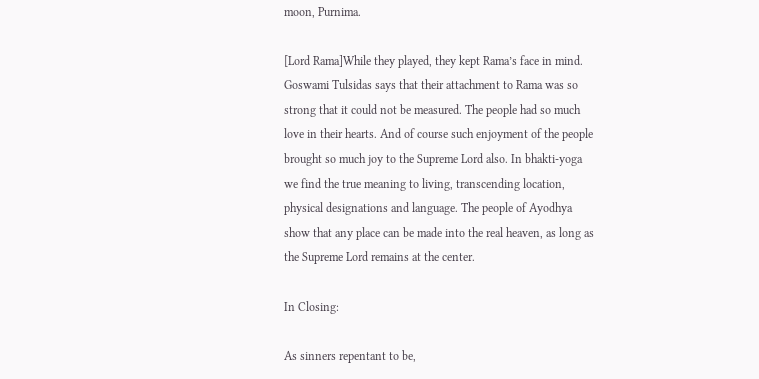moon, Purnima.

[Lord Rama]While they played, they kept Rama’s face in mind. Goswami Tulsidas says that their attachment to Rama was so strong that it could not be measured. The people had so much love in their hearts. And of course such enjoyment of the people brought so much joy to the Supreme Lord also. In bhakti-yoga we find the true meaning to living, transcending location, physical designations and language. The people of Ayodhya show that any place can be made into the real heaven, as long as the Supreme Lord remains at the center.

In Closing:

As sinners repentant to be,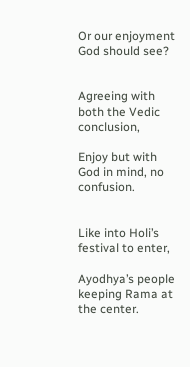Or our enjoyment God should see?


Agreeing with both the Vedic conclusion,

Enjoy but with God in mind, no confusion.


Like into Holi’s festival to enter,

Ayodhya’s people keeping Rama at the center.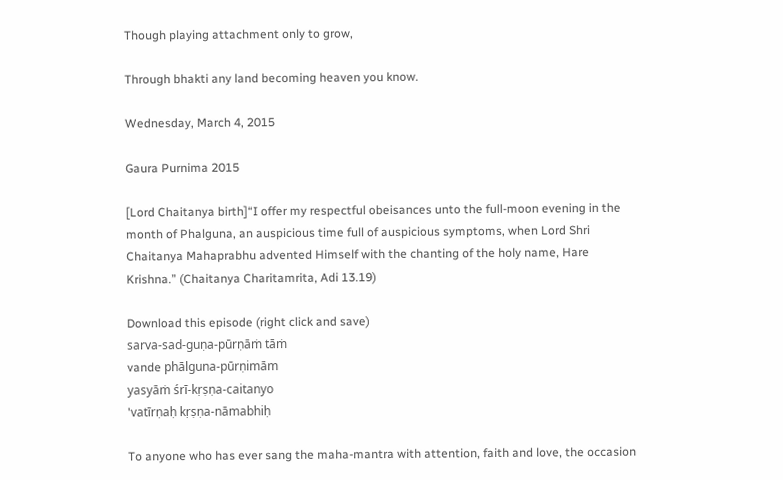Though playing attachment only to grow,

Through bhakti any land becoming heaven you know.

Wednesday, March 4, 2015

Gaura Purnima 2015

[Lord Chaitanya birth]“I offer my respectful obeisances unto the full-moon evening in the month of Phalguna, an auspicious time full of auspicious symptoms, when Lord Shri Chaitanya Mahaprabhu advented Himself with the chanting of the holy name, Hare Krishna.” (Chaitanya Charitamrita, Adi 13.19)

Download this episode (right click and save)
sarva-sad-guṇa-pūrṇāṁ tāṁ
vande phālguna-pūrṇimām
yasyāṁ śrī-kṛṣṇa-caitanyo
'vatīrṇaḥ kṛṣṇa-nāmabhiḥ

To anyone who has ever sang the maha-mantra with attention, faith and love, the occasion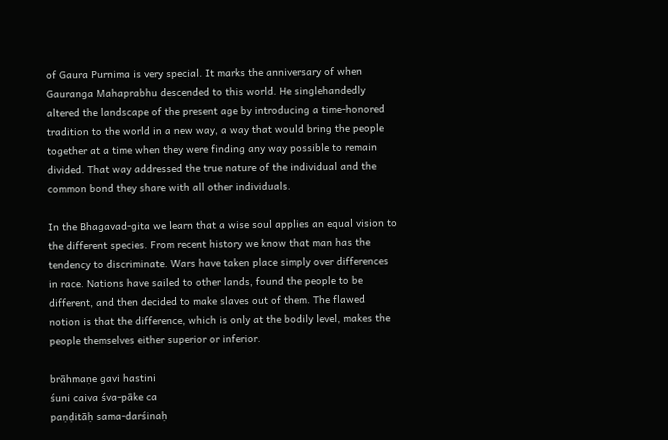of Gaura Purnima is very special. It marks the anniversary of when Gauranga Mahaprabhu descended to this world. He singlehandedly altered the landscape of the present age by introducing a time-honored tradition to the world in a new way, a way that would bring the people together at a time when they were finding any way possible to remain divided. That way addressed the true nature of the individual and the common bond they share with all other individuals.

In the Bhagavad-gita we learn that a wise soul applies an equal vision to the different species. From recent history we know that man has the tendency to discriminate. Wars have taken place simply over differences in race. Nations have sailed to other lands, found the people to be different, and then decided to make slaves out of them. The flawed notion is that the difference, which is only at the bodily level, makes the people themselves either superior or inferior.

brāhmaṇe gavi hastini
śuni caiva śva-pāke ca
paṇḍitāḥ sama-darśinaḥ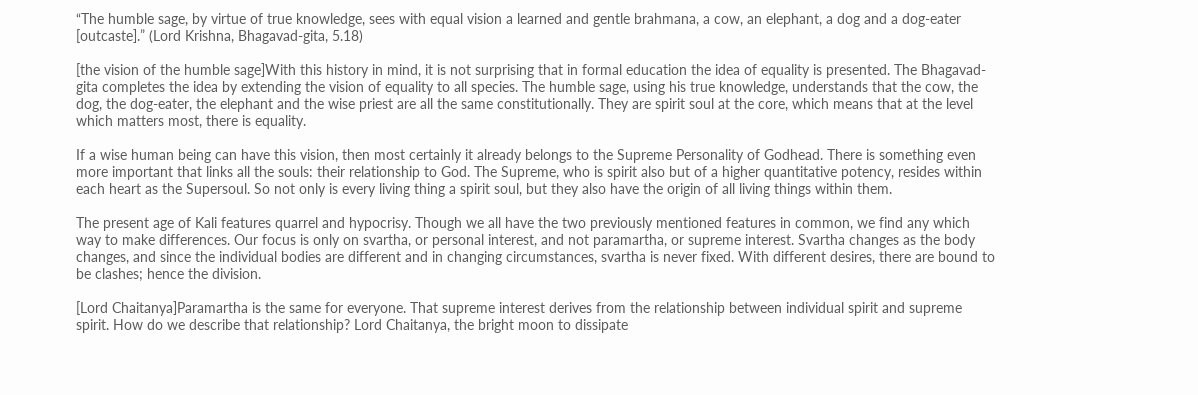“The humble sage, by virtue of true knowledge, sees with equal vision a learned and gentle brahmana, a cow, an elephant, a dog and a dog-eater [outcaste].” (Lord Krishna, Bhagavad-gita, 5.18)

[the vision of the humble sage]With this history in mind, it is not surprising that in formal education the idea of equality is presented. The Bhagavad-gita completes the idea by extending the vision of equality to all species. The humble sage, using his true knowledge, understands that the cow, the dog, the dog-eater, the elephant and the wise priest are all the same constitutionally. They are spirit soul at the core, which means that at the level which matters most, there is equality.

If a wise human being can have this vision, then most certainly it already belongs to the Supreme Personality of Godhead. There is something even more important that links all the souls: their relationship to God. The Supreme, who is spirit also but of a higher quantitative potency, resides within each heart as the Supersoul. So not only is every living thing a spirit soul, but they also have the origin of all living things within them.

The present age of Kali features quarrel and hypocrisy. Though we all have the two previously mentioned features in common, we find any which way to make differences. Our focus is only on svartha, or personal interest, and not paramartha, or supreme interest. Svartha changes as the body changes, and since the individual bodies are different and in changing circumstances, svartha is never fixed. With different desires, there are bound to be clashes; hence the division.

[Lord Chaitanya]Paramartha is the same for everyone. That supreme interest derives from the relationship between individual spirit and supreme spirit. How do we describe that relationship? Lord Chaitanya, the bright moon to dissipate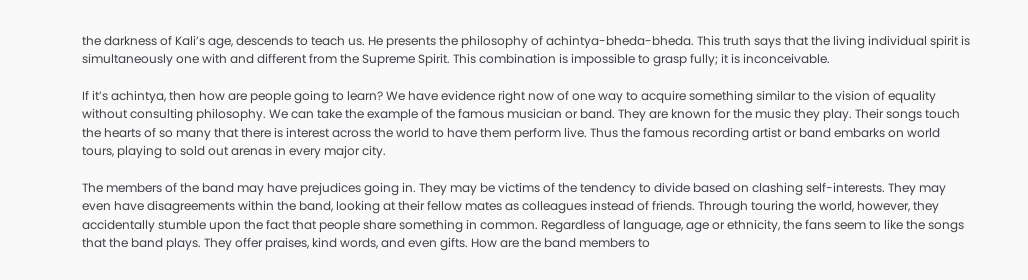the darkness of Kali’s age, descends to teach us. He presents the philosophy of achintya-bheda-bheda. This truth says that the living individual spirit is simultaneously one with and different from the Supreme Spirit. This combination is impossible to grasp fully; it is inconceivable.

If it’s achintya, then how are people going to learn? We have evidence right now of one way to acquire something similar to the vision of equality without consulting philosophy. We can take the example of the famous musician or band. They are known for the music they play. Their songs touch the hearts of so many that there is interest across the world to have them perform live. Thus the famous recording artist or band embarks on world tours, playing to sold out arenas in every major city.

The members of the band may have prejudices going in. They may be victims of the tendency to divide based on clashing self-interests. They may even have disagreements within the band, looking at their fellow mates as colleagues instead of friends. Through touring the world, however, they accidentally stumble upon the fact that people share something in common. Regardless of language, age or ethnicity, the fans seem to like the songs that the band plays. They offer praises, kind words, and even gifts. How are the band members to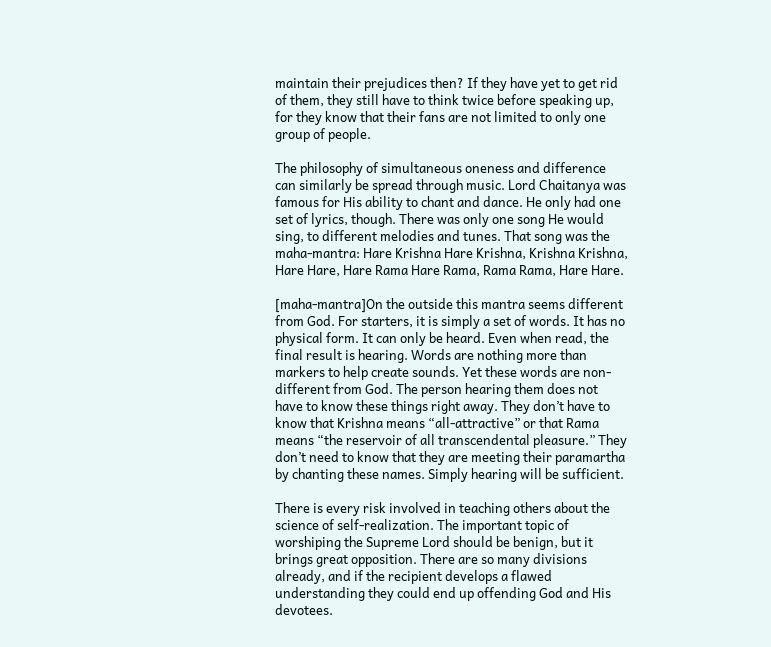maintain their prejudices then? If they have yet to get rid of them, they still have to think twice before speaking up, for they know that their fans are not limited to only one group of people.

The philosophy of simultaneous oneness and difference can similarly be spread through music. Lord Chaitanya was famous for His ability to chant and dance. He only had one set of lyrics, though. There was only one song He would sing, to different melodies and tunes. That song was the maha-mantra: Hare Krishna Hare Krishna, Krishna Krishna, Hare Hare, Hare Rama Hare Rama, Rama Rama, Hare Hare.

[maha-mantra]On the outside this mantra seems different from God. For starters, it is simply a set of words. It has no physical form. It can only be heard. Even when read, the final result is hearing. Words are nothing more than markers to help create sounds. Yet these words are non-different from God. The person hearing them does not have to know these things right away. They don’t have to know that Krishna means “all-attractive” or that Rama means “the reservoir of all transcendental pleasure.” They don’t need to know that they are meeting their paramartha by chanting these names. Simply hearing will be sufficient.

There is every risk involved in teaching others about the science of self-realization. The important topic of worshiping the Supreme Lord should be benign, but it brings great opposition. There are so many divisions already, and if the recipient develops a flawed understanding they could end up offending God and His devotees.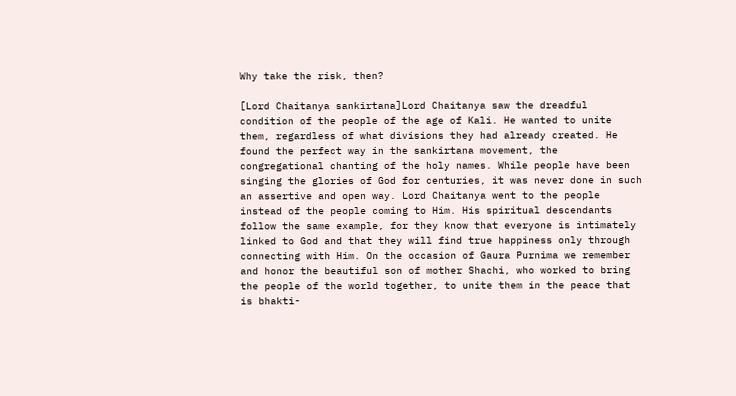Why take the risk, then?

[Lord Chaitanya sankirtana]Lord Chaitanya saw the dreadful condition of the people of the age of Kali. He wanted to unite them, regardless of what divisions they had already created. He found the perfect way in the sankirtana movement, the congregational chanting of the holy names. While people have been singing the glories of God for centuries, it was never done in such an assertive and open way. Lord Chaitanya went to the people instead of the people coming to Him. His spiritual descendants follow the same example, for they know that everyone is intimately linked to God and that they will find true happiness only through connecting with Him. On the occasion of Gaura Purnima we remember and honor the beautiful son of mother Shachi, who worked to bring the people of the world together, to unite them in the peace that is bhakti-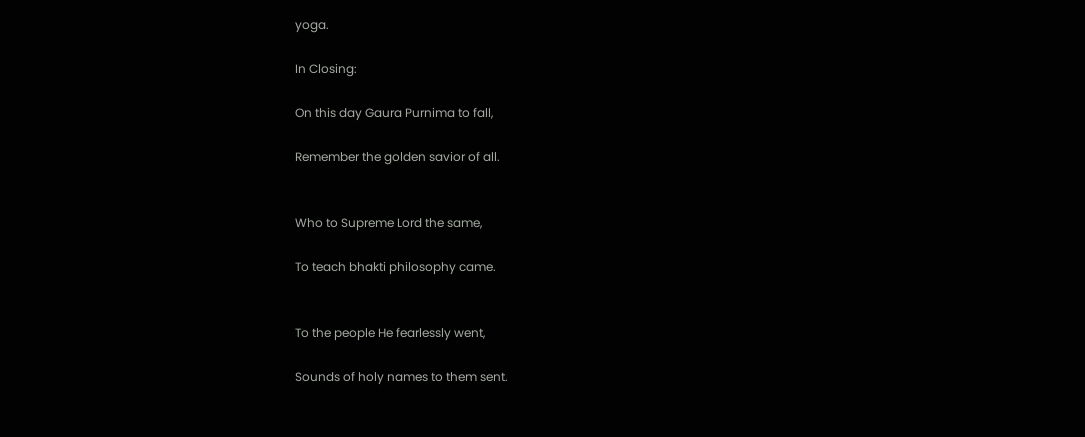yoga.

In Closing:

On this day Gaura Purnima to fall,

Remember the golden savior of all.


Who to Supreme Lord the same,

To teach bhakti philosophy came.


To the people He fearlessly went,

Sounds of holy names to them sent.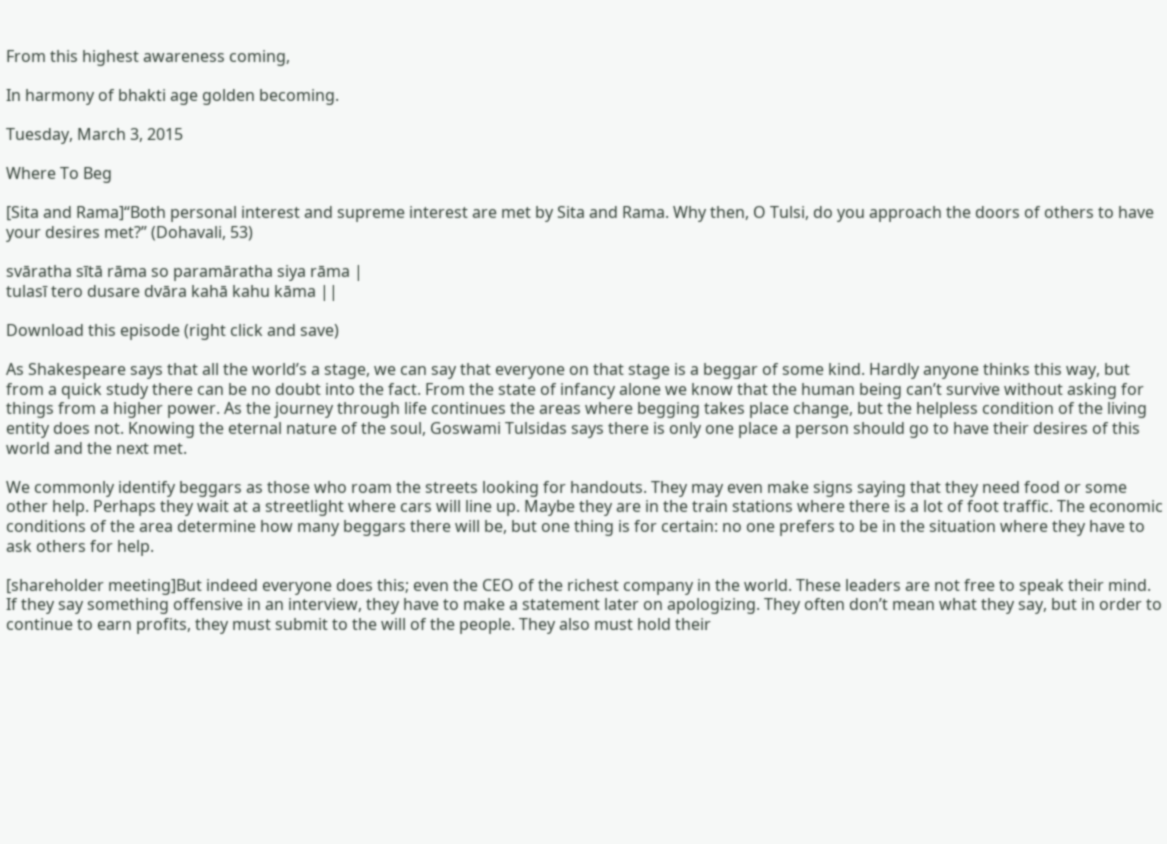From this highest awareness coming,

In harmony of bhakti age golden becoming.

Tuesday, March 3, 2015

Where To Beg

[Sita and Rama]“Both personal interest and supreme interest are met by Sita and Rama. Why then, O Tulsi, do you approach the doors of others to have your desires met?” (Dohavali, 53)

svāratha sītā rāma so paramāratha siya rāma |
tulasī tero dusare dvāra kahā kahu kāma ||

Download this episode (right click and save)

As Shakespeare says that all the world’s a stage, we can say that everyone on that stage is a beggar of some kind. Hardly anyone thinks this way, but from a quick study there can be no doubt into the fact. From the state of infancy alone we know that the human being can’t survive without asking for things from a higher power. As the journey through life continues the areas where begging takes place change, but the helpless condition of the living entity does not. Knowing the eternal nature of the soul, Goswami Tulsidas says there is only one place a person should go to have their desires of this world and the next met.

We commonly identify beggars as those who roam the streets looking for handouts. They may even make signs saying that they need food or some other help. Perhaps they wait at a streetlight where cars will line up. Maybe they are in the train stations where there is a lot of foot traffic. The economic conditions of the area determine how many beggars there will be, but one thing is for certain: no one prefers to be in the situation where they have to ask others for help.

[shareholder meeting]But indeed everyone does this; even the CEO of the richest company in the world. These leaders are not free to speak their mind. If they say something offensive in an interview, they have to make a statement later on apologizing. They often don’t mean what they say, but in order to continue to earn profits, they must submit to the will of the people. They also must hold their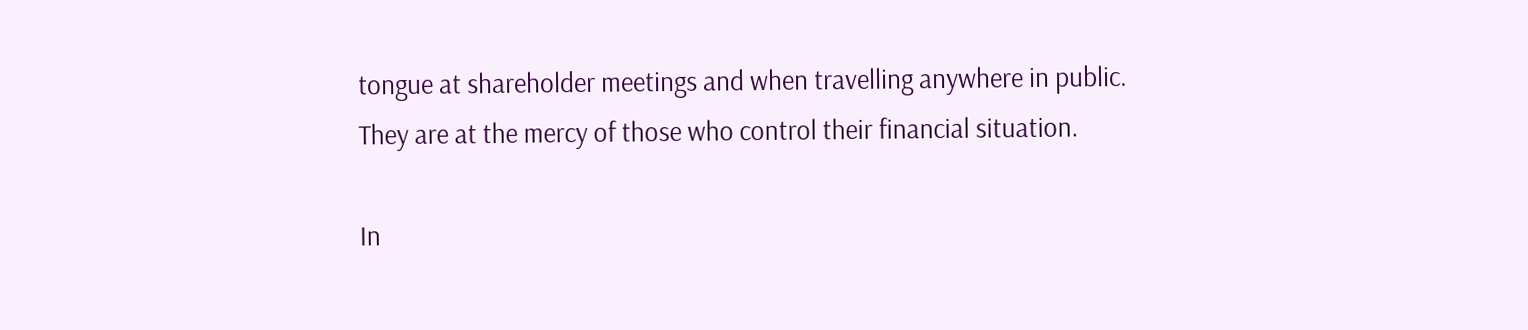tongue at shareholder meetings and when travelling anywhere in public. They are at the mercy of those who control their financial situation.

In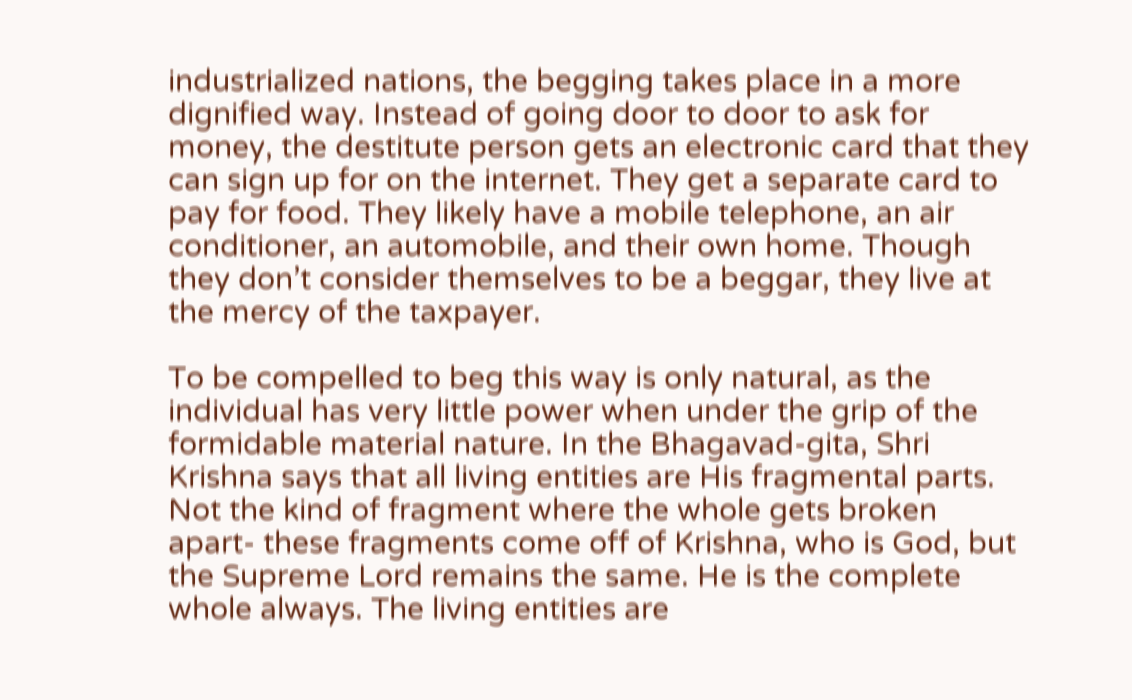industrialized nations, the begging takes place in a more dignified way. Instead of going door to door to ask for money, the destitute person gets an electronic card that they can sign up for on the internet. They get a separate card to pay for food. They likely have a mobile telephone, an air conditioner, an automobile, and their own home. Though they don’t consider themselves to be a beggar, they live at the mercy of the taxpayer.

To be compelled to beg this way is only natural, as the individual has very little power when under the grip of the formidable material nature. In the Bhagavad-gita, Shri Krishna says that all living entities are His fragmental parts. Not the kind of fragment where the whole gets broken apart- these fragments come off of Krishna, who is God, but the Supreme Lord remains the same. He is the complete whole always. The living entities are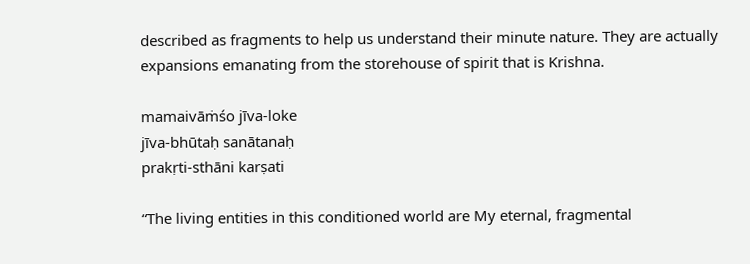described as fragments to help us understand their minute nature. They are actually expansions emanating from the storehouse of spirit that is Krishna.

mamaivāṁśo jīva-loke
jīva-bhūtaḥ sanātanaḥ
prakṛti-sthāni karṣati

“The living entities in this conditioned world are My eternal, fragmental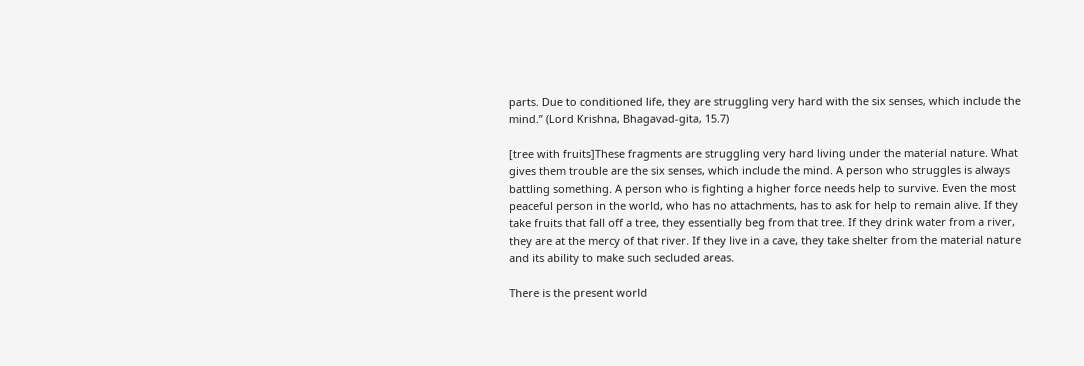parts. Due to conditioned life, they are struggling very hard with the six senses, which include the mind.” (Lord Krishna, Bhagavad-gita, 15.7)

[tree with fruits]These fragments are struggling very hard living under the material nature. What gives them trouble are the six senses, which include the mind. A person who struggles is always battling something. A person who is fighting a higher force needs help to survive. Even the most peaceful person in the world, who has no attachments, has to ask for help to remain alive. If they take fruits that fall off a tree, they essentially beg from that tree. If they drink water from a river, they are at the mercy of that river. If they live in a cave, they take shelter from the material nature and its ability to make such secluded areas.

There is the present world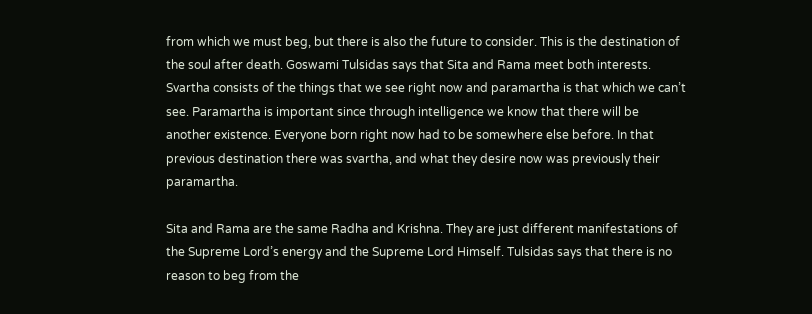from which we must beg, but there is also the future to consider. This is the destination of the soul after death. Goswami Tulsidas says that Sita and Rama meet both interests. Svartha consists of the things that we see right now and paramartha is that which we can’t see. Paramartha is important since through intelligence we know that there will be another existence. Everyone born right now had to be somewhere else before. In that previous destination there was svartha, and what they desire now was previously their paramartha.

Sita and Rama are the same Radha and Krishna. They are just different manifestations of the Supreme Lord’s energy and the Supreme Lord Himself. Tulsidas says that there is no reason to beg from the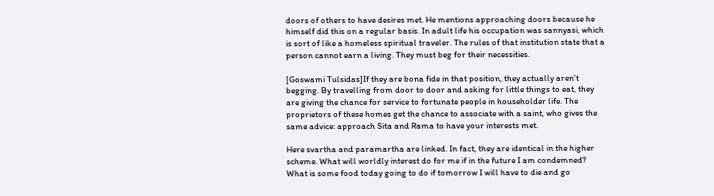doors of others to have desires met. He mentions approaching doors because he himself did this on a regular basis. In adult life his occupation was sannyasi, which is sort of like a homeless spiritual traveler. The rules of that institution state that a person cannot earn a living. They must beg for their necessities.

[Goswami Tulsidas]If they are bona fide in that position, they actually aren’t begging. By travelling from door to door and asking for little things to eat, they are giving the chance for service to fortunate people in householder life. The proprietors of these homes get the chance to associate with a saint, who gives the same advice: approach Sita and Rama to have your interests met.

Here svartha and paramartha are linked. In fact, they are identical in the higher scheme. What will worldly interest do for me if in the future I am condemned? What is some food today going to do if tomorrow I will have to die and go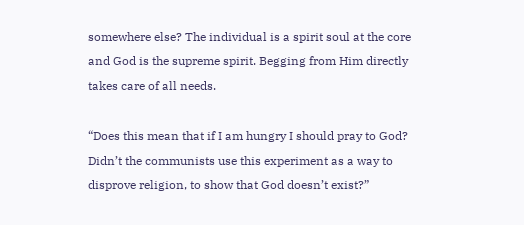somewhere else? The individual is a spirit soul at the core and God is the supreme spirit. Begging from Him directly takes care of all needs.

“Does this mean that if I am hungry I should pray to God? Didn’t the communists use this experiment as a way to disprove religion, to show that God doesn’t exist?”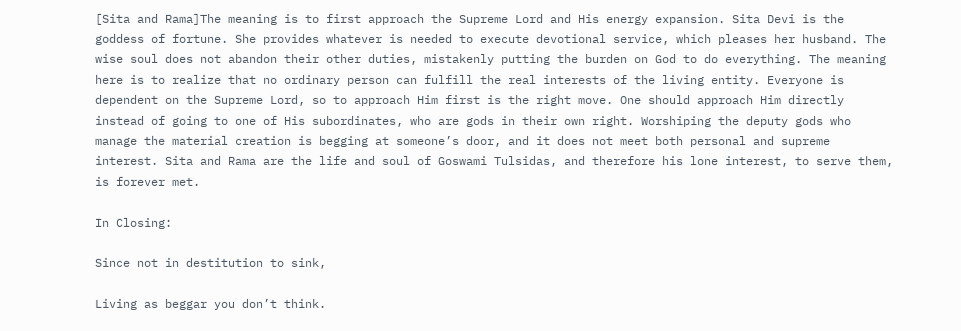[Sita and Rama]The meaning is to first approach the Supreme Lord and His energy expansion. Sita Devi is the goddess of fortune. She provides whatever is needed to execute devotional service, which pleases her husband. The wise soul does not abandon their other duties, mistakenly putting the burden on God to do everything. The meaning here is to realize that no ordinary person can fulfill the real interests of the living entity. Everyone is dependent on the Supreme Lord, so to approach Him first is the right move. One should approach Him directly instead of going to one of His subordinates, who are gods in their own right. Worshiping the deputy gods who manage the material creation is begging at someone’s door, and it does not meet both personal and supreme interest. Sita and Rama are the life and soul of Goswami Tulsidas, and therefore his lone interest, to serve them, is forever met.

In Closing:

Since not in destitution to sink,

Living as beggar you don’t think.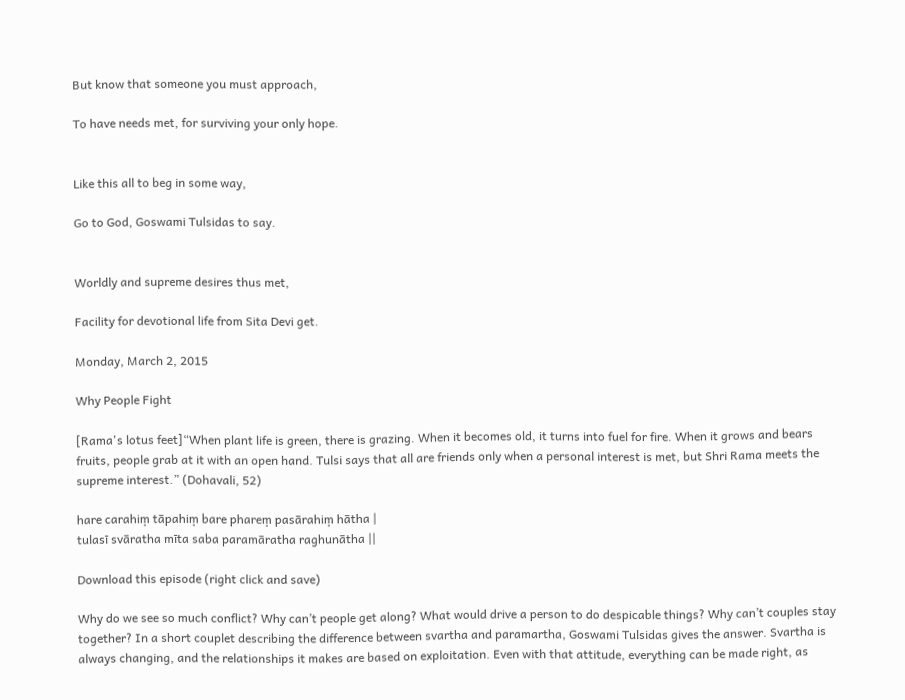But know that someone you must approach,

To have needs met, for surviving your only hope.


Like this all to beg in some way,

Go to God, Goswami Tulsidas to say.


Worldly and supreme desires thus met,

Facility for devotional life from Sita Devi get.

Monday, March 2, 2015

Why People Fight

[Rama's lotus feet]“When plant life is green, there is grazing. When it becomes old, it turns into fuel for fire. When it grows and bears fruits, people grab at it with an open hand. Tulsi says that all are friends only when a personal interest is met, but Shri Rama meets the supreme interest.” (Dohavali, 52)

hare carahiṃ tāpahiṃ bare phareṃ pasārahiṃ hātha |
tulasī svāratha mīta saba paramāratha raghunātha ||

Download this episode (right click and save)

Why do we see so much conflict? Why can’t people get along? What would drive a person to do despicable things? Why can’t couples stay together? In a short couplet describing the difference between svartha and paramartha, Goswami Tulsidas gives the answer. Svartha is always changing, and the relationships it makes are based on exploitation. Even with that attitude, everything can be made right, as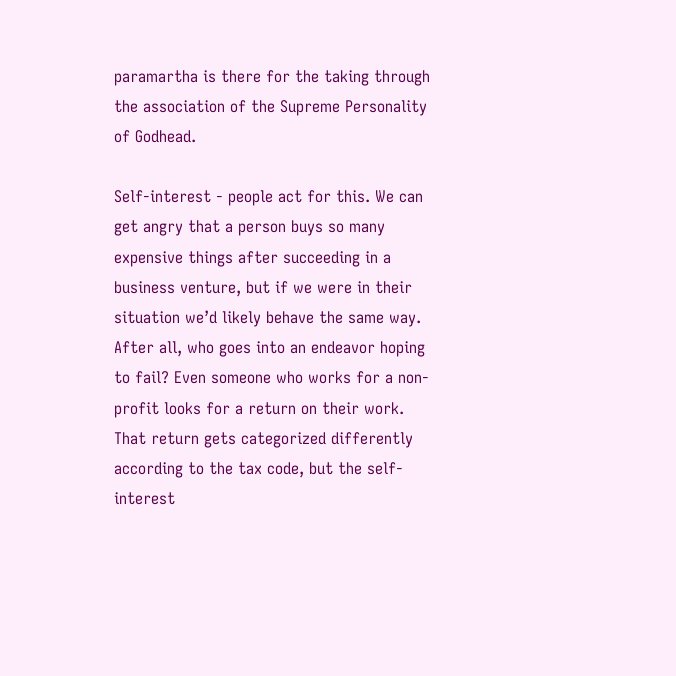paramartha is there for the taking through the association of the Supreme Personality of Godhead.

Self-interest - people act for this. We can get angry that a person buys so many expensive things after succeeding in a business venture, but if we were in their situation we’d likely behave the same way. After all, who goes into an endeavor hoping to fail? Even someone who works for a non-profit looks for a return on their work. That return gets categorized differently according to the tax code, but the self-interest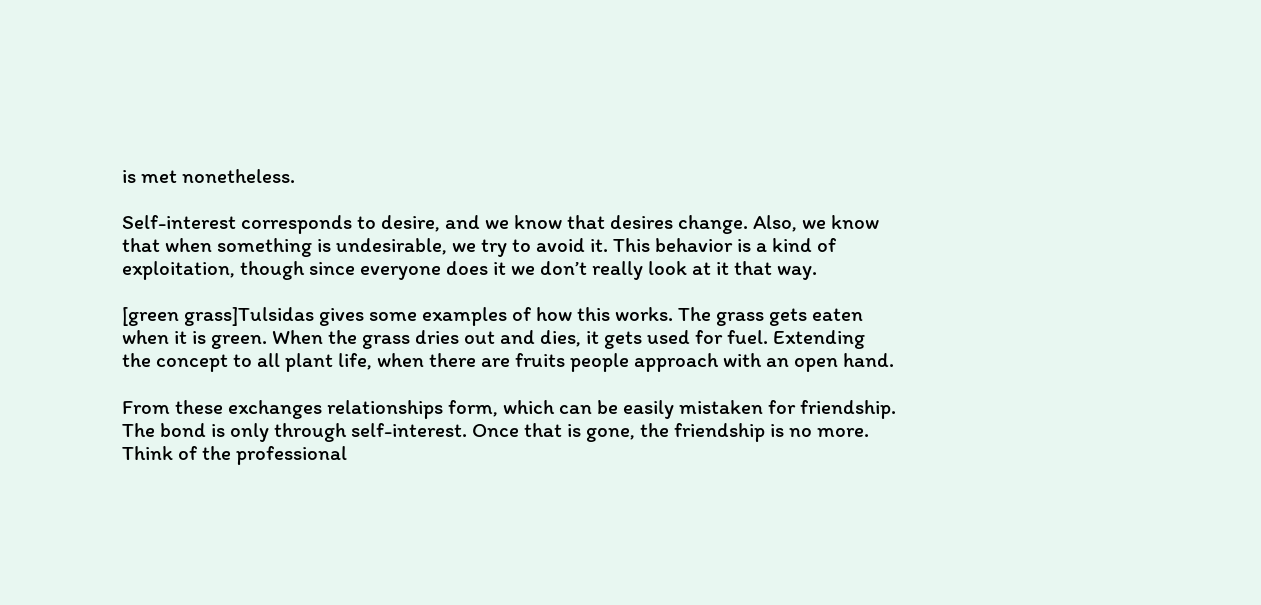is met nonetheless.

Self-interest corresponds to desire, and we know that desires change. Also, we know that when something is undesirable, we try to avoid it. This behavior is a kind of exploitation, though since everyone does it we don’t really look at it that way.

[green grass]Tulsidas gives some examples of how this works. The grass gets eaten when it is green. When the grass dries out and dies, it gets used for fuel. Extending the concept to all plant life, when there are fruits people approach with an open hand.

From these exchanges relationships form, which can be easily mistaken for friendship. The bond is only through self-interest. Once that is gone, the friendship is no more. Think of the professional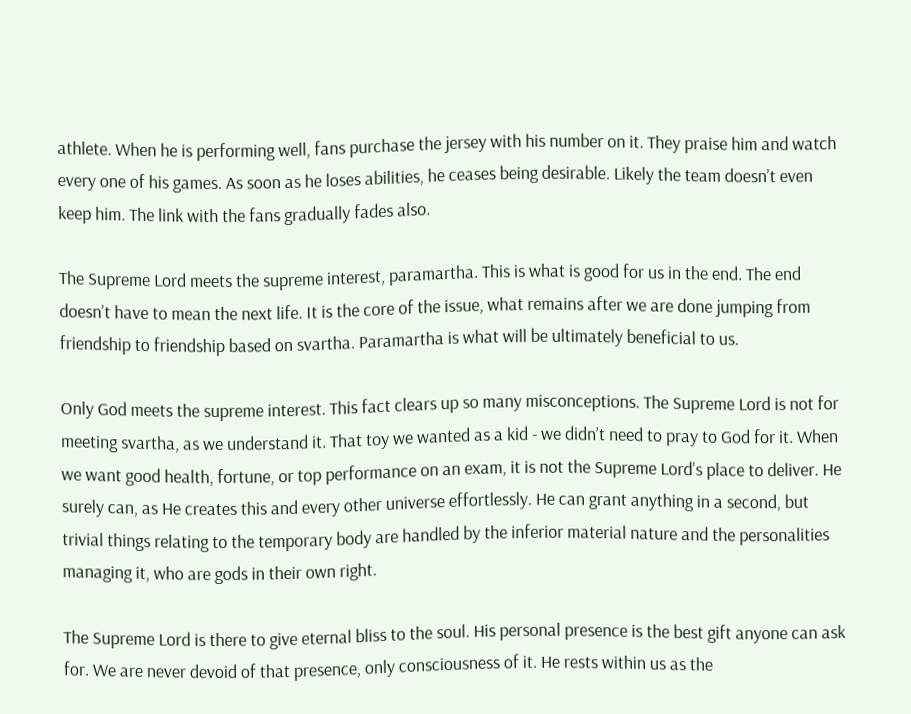athlete. When he is performing well, fans purchase the jersey with his number on it. They praise him and watch every one of his games. As soon as he loses abilities, he ceases being desirable. Likely the team doesn’t even keep him. The link with the fans gradually fades also.

The Supreme Lord meets the supreme interest, paramartha. This is what is good for us in the end. The end doesn’t have to mean the next life. It is the core of the issue, what remains after we are done jumping from friendship to friendship based on svartha. Paramartha is what will be ultimately beneficial to us.

Only God meets the supreme interest. This fact clears up so many misconceptions. The Supreme Lord is not for meeting svartha, as we understand it. That toy we wanted as a kid - we didn’t need to pray to God for it. When we want good health, fortune, or top performance on an exam, it is not the Supreme Lord’s place to deliver. He surely can, as He creates this and every other universe effortlessly. He can grant anything in a second, but trivial things relating to the temporary body are handled by the inferior material nature and the personalities managing it, who are gods in their own right.

The Supreme Lord is there to give eternal bliss to the soul. His personal presence is the best gift anyone can ask for. We are never devoid of that presence, only consciousness of it. He rests within us as the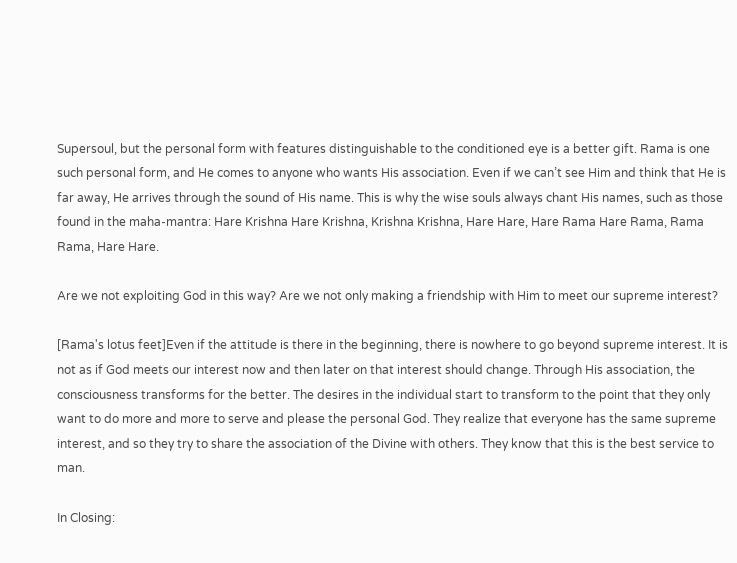Supersoul, but the personal form with features distinguishable to the conditioned eye is a better gift. Rama is one such personal form, and He comes to anyone who wants His association. Even if we can’t see Him and think that He is far away, He arrives through the sound of His name. This is why the wise souls always chant His names, such as those found in the maha-mantra: Hare Krishna Hare Krishna, Krishna Krishna, Hare Hare, Hare Rama Hare Rama, Rama Rama, Hare Hare.

Are we not exploiting God in this way? Are we not only making a friendship with Him to meet our supreme interest?

[Rama's lotus feet]Even if the attitude is there in the beginning, there is nowhere to go beyond supreme interest. It is not as if God meets our interest now and then later on that interest should change. Through His association, the consciousness transforms for the better. The desires in the individual start to transform to the point that they only want to do more and more to serve and please the personal God. They realize that everyone has the same supreme interest, and so they try to share the association of the Divine with others. They know that this is the best service to man.

In Closing: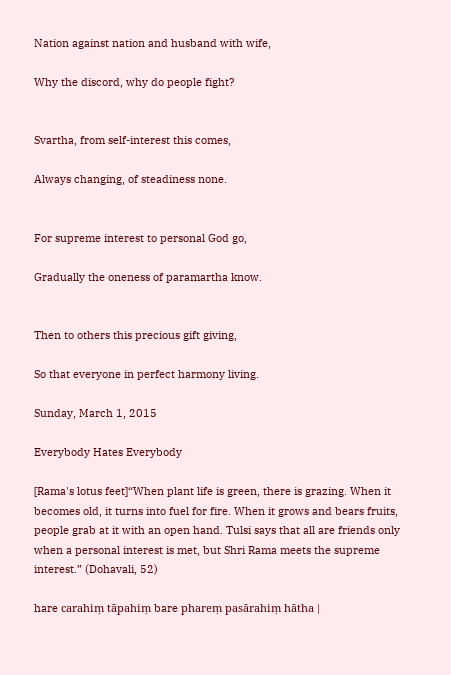Nation against nation and husband with wife,

Why the discord, why do people fight?


Svartha, from self-interest this comes,

Always changing, of steadiness none.


For supreme interest to personal God go,

Gradually the oneness of paramartha know.


Then to others this precious gift giving,

So that everyone in perfect harmony living.

Sunday, March 1, 2015

Everybody Hates Everybody

[Rama's lotus feet]“When plant life is green, there is grazing. When it becomes old, it turns into fuel for fire. When it grows and bears fruits, people grab at it with an open hand. Tulsi says that all are friends only when a personal interest is met, but Shri Rama meets the supreme interest.” (Dohavali, 52)

hare carahiṃ tāpahiṃ bare phareṃ pasārahiṃ hātha |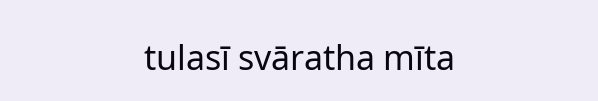tulasī svāratha mīta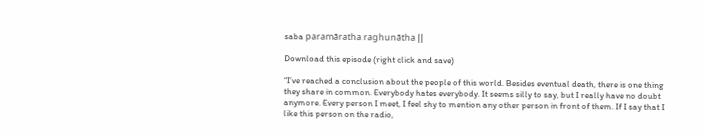saba paramāratha raghunātha ||

Download this episode (right click and save)

“I’ve reached a conclusion about the people of this world. Besides eventual death, there is one thing they share in common. Everybody hates everybody. It seems silly to say, but I really have no doubt anymore. Every person I meet, I feel shy to mention any other person in front of them. If I say that I like this person on the radio,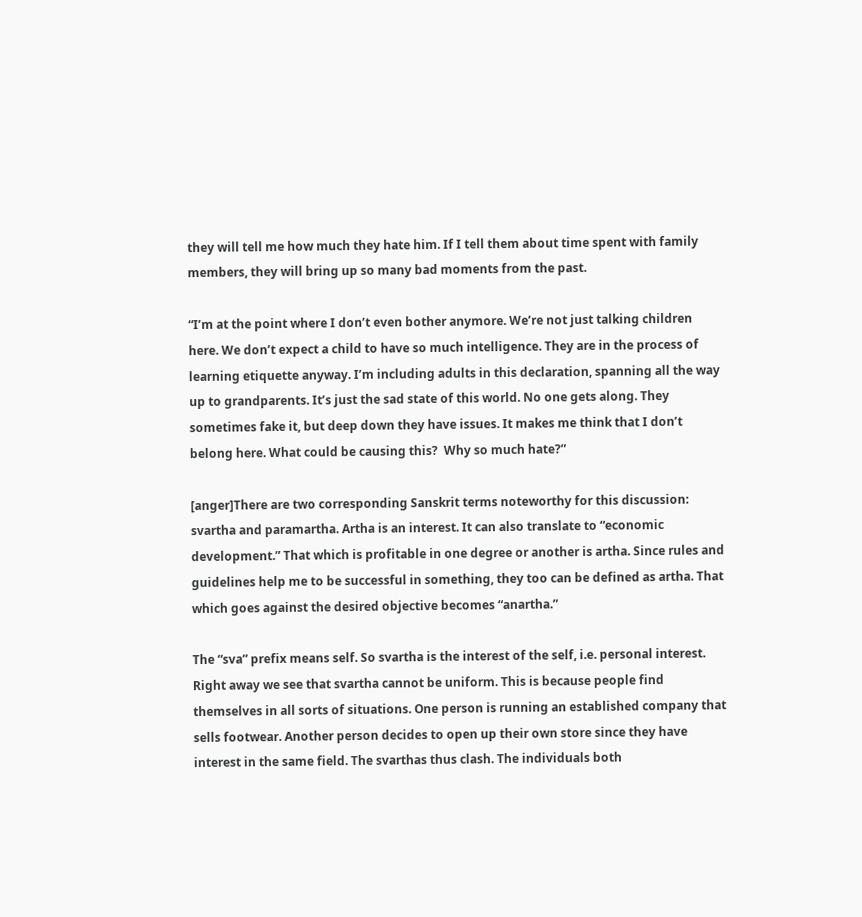they will tell me how much they hate him. If I tell them about time spent with family members, they will bring up so many bad moments from the past.

“I’m at the point where I don’t even bother anymore. We’re not just talking children here. We don’t expect a child to have so much intelligence. They are in the process of learning etiquette anyway. I’m including adults in this declaration, spanning all the way up to grandparents. It’s just the sad state of this world. No one gets along. They sometimes fake it, but deep down they have issues. It makes me think that I don’t belong here. What could be causing this?  Why so much hate?”

[anger]There are two corresponding Sanskrit terms noteworthy for this discussion: svartha and paramartha. Artha is an interest. It can also translate to “economic development.” That which is profitable in one degree or another is artha. Since rules and guidelines help me to be successful in something, they too can be defined as artha. That which goes against the desired objective becomes “anartha.”

The “sva” prefix means self. So svartha is the interest of the self, i.e. personal interest. Right away we see that svartha cannot be uniform. This is because people find themselves in all sorts of situations. One person is running an established company that sells footwear. Another person decides to open up their own store since they have interest in the same field. The svarthas thus clash. The individuals both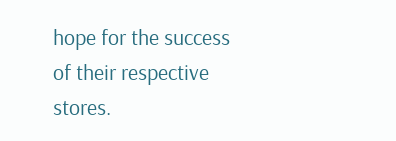hope for the success of their respective stores.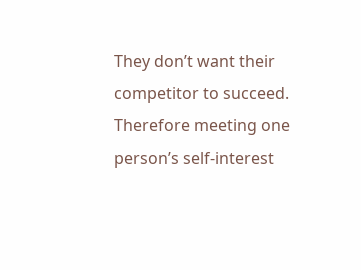They don’t want their competitor to succeed. Therefore meeting one person’s self-interest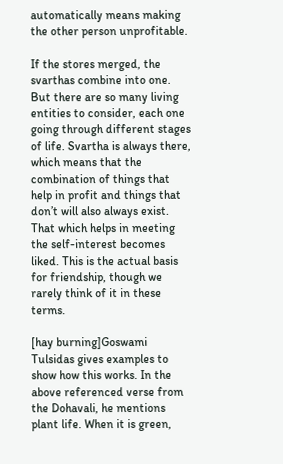automatically means making the other person unprofitable.

If the stores merged, the svarthas combine into one. But there are so many living entities to consider, each one going through different stages of life. Svartha is always there, which means that the combination of things that help in profit and things that don’t will also always exist. That which helps in meeting the self-interest becomes liked. This is the actual basis for friendship, though we rarely think of it in these terms.

[hay burning]Goswami Tulsidas gives examples to show how this works. In the above referenced verse from the Dohavali, he mentions plant life. When it is green,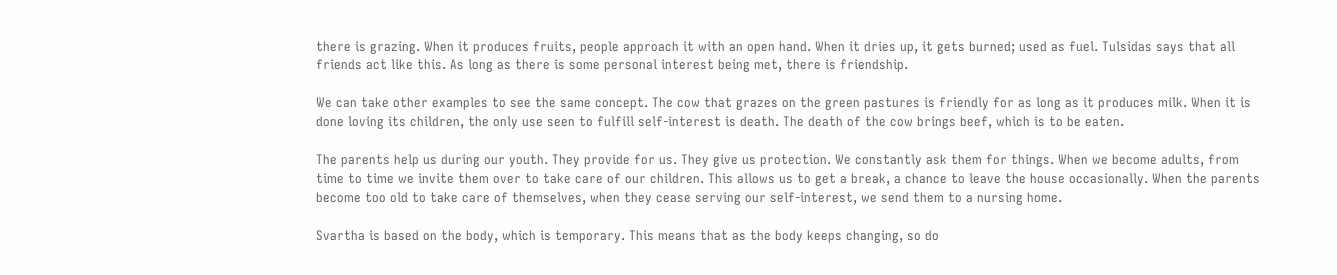there is grazing. When it produces fruits, people approach it with an open hand. When it dries up, it gets burned; used as fuel. Tulsidas says that all friends act like this. As long as there is some personal interest being met, there is friendship.

We can take other examples to see the same concept. The cow that grazes on the green pastures is friendly for as long as it produces milk. When it is done loving its children, the only use seen to fulfill self-interest is death. The death of the cow brings beef, which is to be eaten.

The parents help us during our youth. They provide for us. They give us protection. We constantly ask them for things. When we become adults, from time to time we invite them over to take care of our children. This allows us to get a break, a chance to leave the house occasionally. When the parents become too old to take care of themselves, when they cease serving our self-interest, we send them to a nursing home.

Svartha is based on the body, which is temporary. This means that as the body keeps changing, so do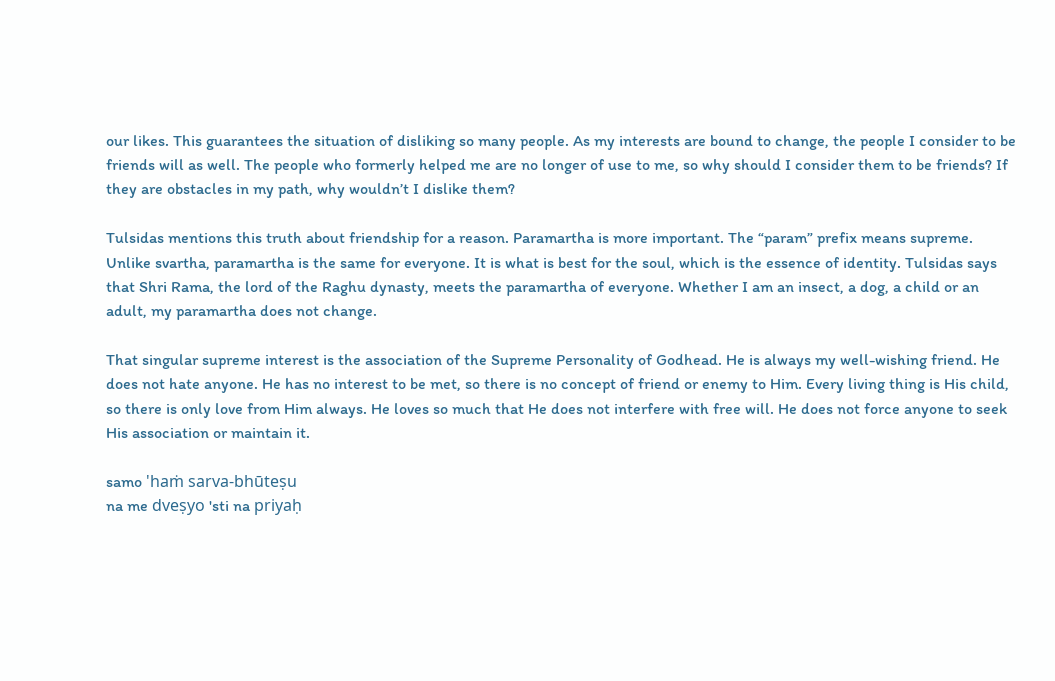our likes. This guarantees the situation of disliking so many people. As my interests are bound to change, the people I consider to be friends will as well. The people who formerly helped me are no longer of use to me, so why should I consider them to be friends? If they are obstacles in my path, why wouldn’t I dislike them?

Tulsidas mentions this truth about friendship for a reason. Paramartha is more important. The “param” prefix means supreme. Unlike svartha, paramartha is the same for everyone. It is what is best for the soul, which is the essence of identity. Tulsidas says that Shri Rama, the lord of the Raghu dynasty, meets the paramartha of everyone. Whether I am an insect, a dog, a child or an adult, my paramartha does not change.

That singular supreme interest is the association of the Supreme Personality of Godhead. He is always my well-wishing friend. He does not hate anyone. He has no interest to be met, so there is no concept of friend or enemy to Him. Every living thing is His child, so there is only love from Him always. He loves so much that He does not interfere with free will. He does not force anyone to seek His association or maintain it.

samo 'haṁ sarva-bhūteṣu
na me dveṣyo 'sti na priyaḥ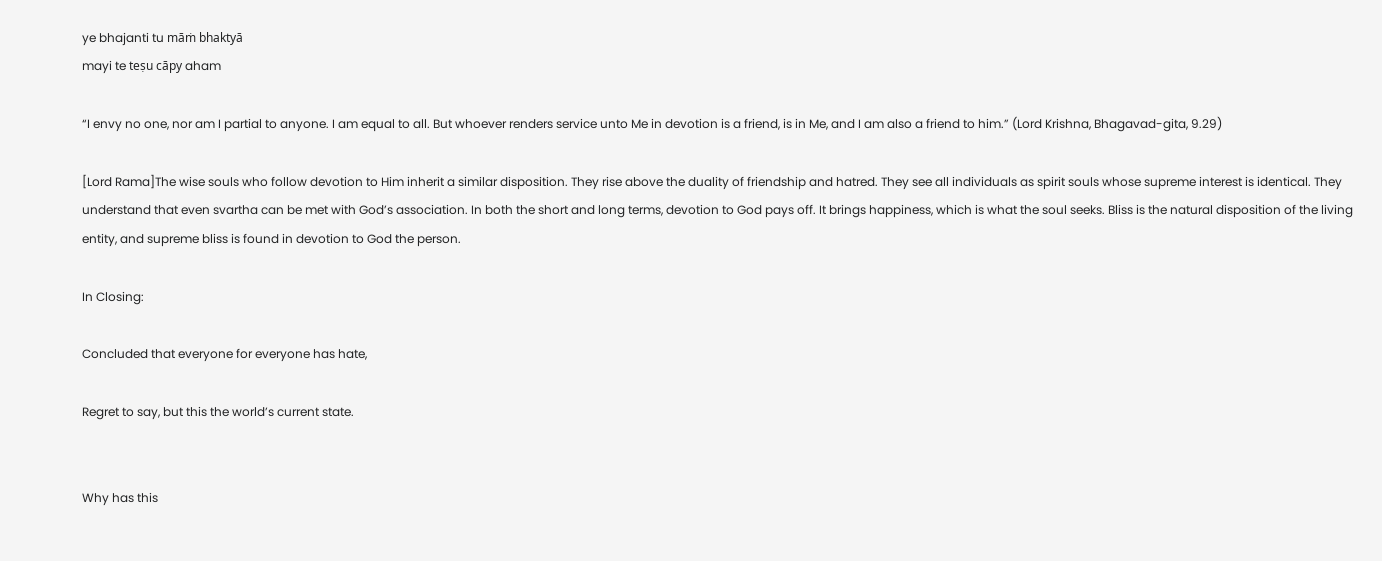ye bhajanti tu māṁ bhaktyā
mayi te teṣu cāpy aham

“I envy no one, nor am I partial to anyone. I am equal to all. But whoever renders service unto Me in devotion is a friend, is in Me, and I am also a friend to him.” (Lord Krishna, Bhagavad-gita, 9.29)

[Lord Rama]The wise souls who follow devotion to Him inherit a similar disposition. They rise above the duality of friendship and hatred. They see all individuals as spirit souls whose supreme interest is identical. They understand that even svartha can be met with God’s association. In both the short and long terms, devotion to God pays off. It brings happiness, which is what the soul seeks. Bliss is the natural disposition of the living entity, and supreme bliss is found in devotion to God the person.

In Closing:

Concluded that everyone for everyone has hate,

Regret to say, but this the world’s current state.


Why has this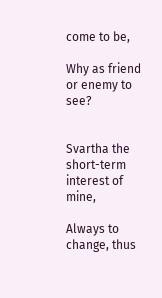come to be,

Why as friend or enemy to see?


Svartha the short-term interest of mine,

Always to change, thus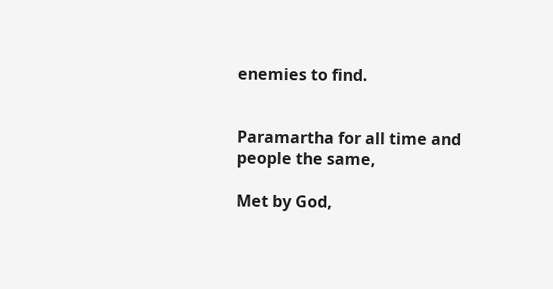enemies to find.


Paramartha for all time and people the same,

Met by God,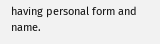having personal form and name.